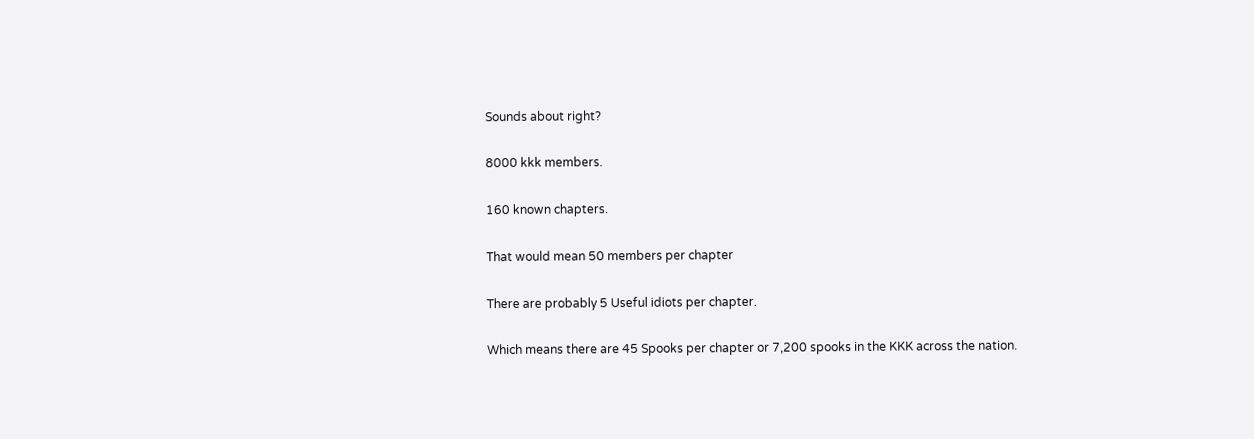Sounds about right?

8000 kkk members.

160 known chapters.

That would mean 50 members per chapter

There are probably 5 Useful idiots per chapter.

Which means there are 45 Spooks per chapter or 7,200 spooks in the KKK across the nation.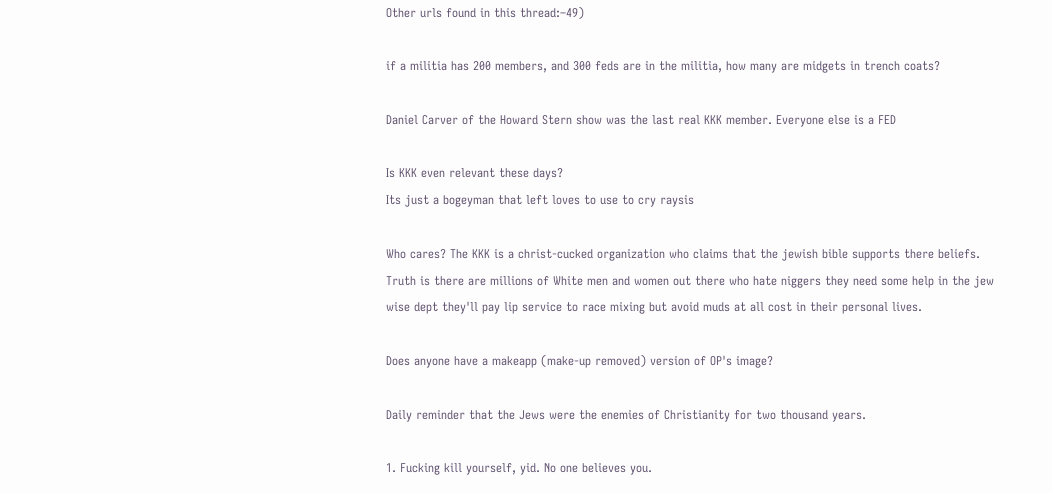Other urls found in this thread:–49)

if a militia has 200 members, and 300 feds are in the militia, how many are midgets in trench coats?

Daniel Carver of the Howard Stern show was the last real KKK member. Everyone else is a FED

Is KKK even relevant these days?
Its just a bogeyman that left loves to use to cry raysis

Who cares? The KKK is a christ-cucked organization who claims that the jewish bible supports there beliefs.
Truth is there are millions of White men and women out there who hate niggers they need some help in the jew wise dept they'll pay lip service to race mixing but avoid muds at all cost in their personal lives.

Does anyone have a makeapp (make-up removed) version of OP's image?

Daily reminder that the Jews were the enemies of Christianity for two thousand years.

1. Fucking kill yourself, yid. No one believes you.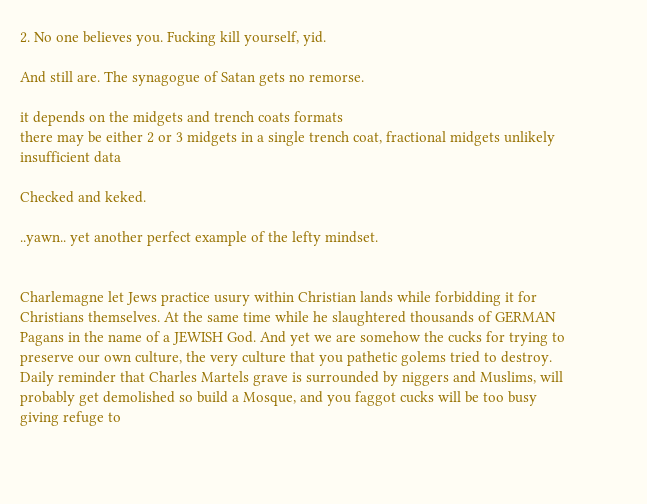2. No one believes you. Fucking kill yourself, yid.

And still are. The synagogue of Satan gets no remorse.

it depends on the midgets and trench coats formats
there may be either 2 or 3 midgets in a single trench coat, fractional midgets unlikely
insufficient data

Checked and keked.

..yawn.. yet another perfect example of the lefty mindset.


Charlemagne let Jews practice usury within Christian lands while forbidding it for Christians themselves. At the same time while he slaughtered thousands of GERMAN Pagans in the name of a JEWISH God. And yet we are somehow the cucks for trying to preserve our own culture, the very culture that you pathetic golems tried to destroy. Daily reminder that Charles Martels grave is surrounded by niggers and Muslims, will probably get demolished so build a Mosque, and you faggot cucks will be too busy giving refuge to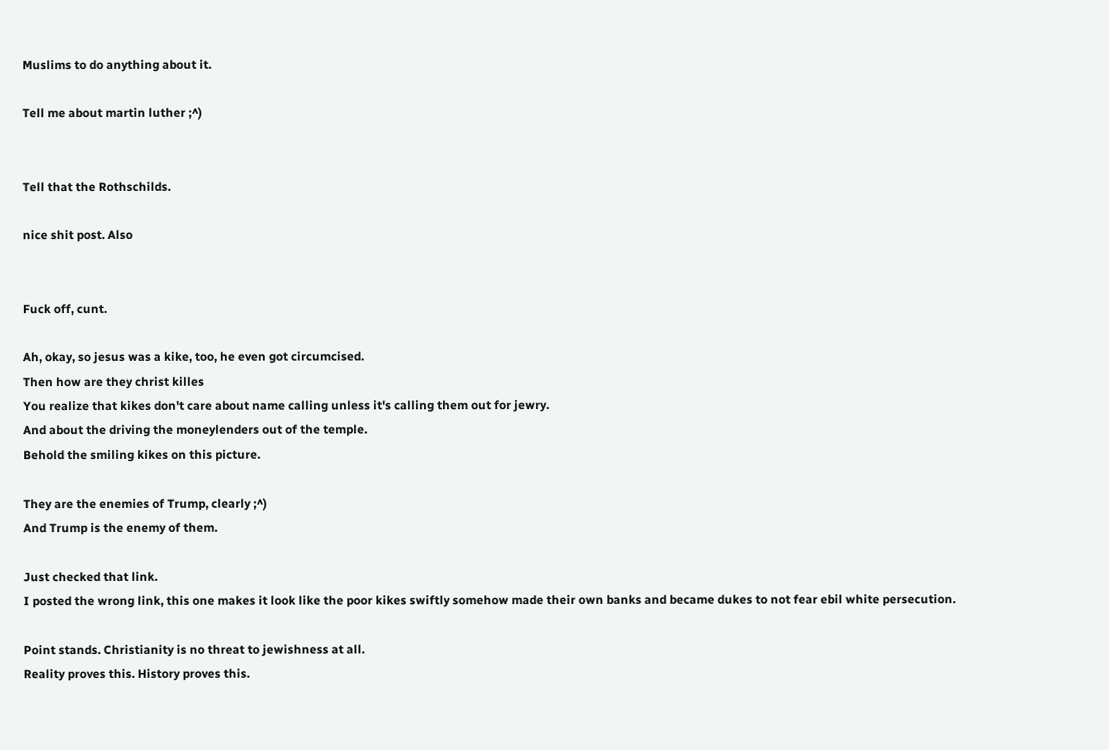Muslims to do anything about it.

Tell me about martin luther ;^)


Tell that the Rothschilds.

nice shit post. Also


Fuck off, cunt.

Ah, okay, so jesus was a kike, too, he even got circumcised.
Then how are they christ killes
You realize that kikes don't care about name calling unless it's calling them out for jewry.
And about the driving the moneylenders out of the temple.
Behold the smiling kikes on this picture.

They are the enemies of Trump, clearly ;^)
And Trump is the enemy of them.

Just checked that link.
I posted the wrong link, this one makes it look like the poor kikes swiftly somehow made their own banks and became dukes to not fear ebil white persecution.

Point stands. Christianity is no threat to jewishness at all.
Reality proves this. History proves this.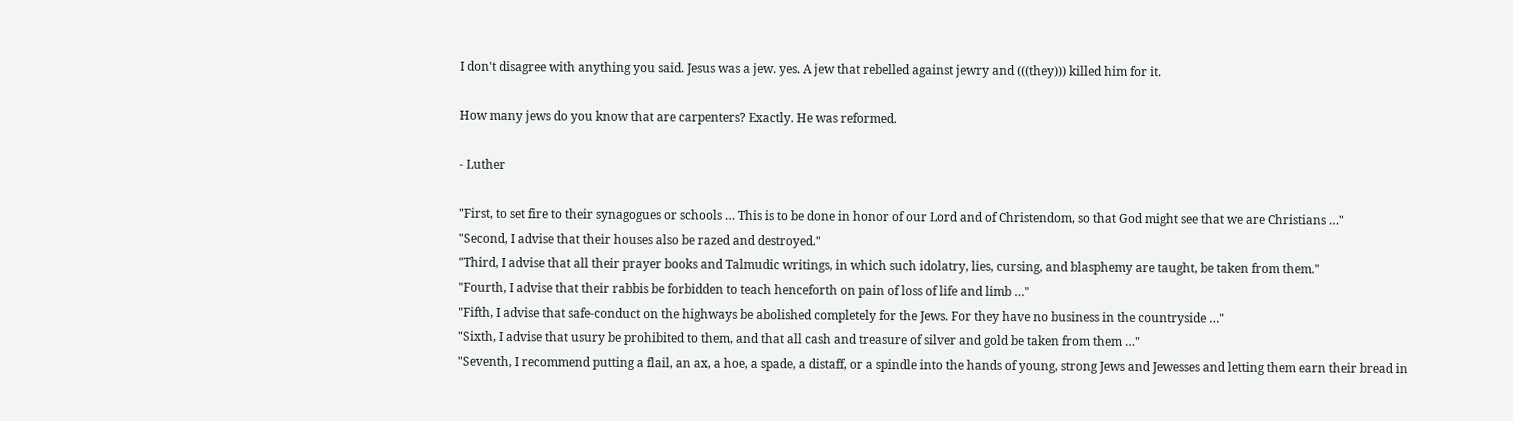I don't disagree with anything you said. Jesus was a jew. yes. A jew that rebelled against jewry and (((they))) killed him for it.

How many jews do you know that are carpenters? Exactly. He was reformed.

- Luther

"First, to set fire to their synagogues or schools … This is to be done in honor of our Lord and of Christendom, so that God might see that we are Christians …"
"Second, I advise that their houses also be razed and destroyed."
"Third, I advise that all their prayer books and Talmudic writings, in which such idolatry, lies, cursing, and blasphemy are taught, be taken from them."
"Fourth, I advise that their rabbis be forbidden to teach henceforth on pain of loss of life and limb …"
"Fifth, I advise that safe-conduct on the highways be abolished completely for the Jews. For they have no business in the countryside …"
"Sixth, I advise that usury be prohibited to them, and that all cash and treasure of silver and gold be taken from them …"
"Seventh, I recommend putting a flail, an ax, a hoe, a spade, a distaff, or a spindle into the hands of young, strong Jews and Jewesses and letting them earn their bread in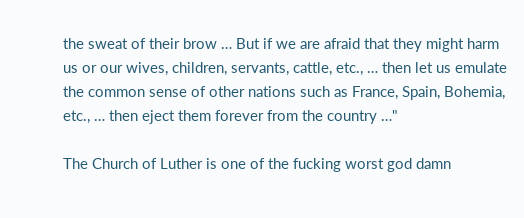the sweat of their brow … But if we are afraid that they might harm us or our wives, children, servants, cattle, etc., … then let us emulate the common sense of other nations such as France, Spain, Bohemia, etc., … then eject them forever from the country …"

The Church of Luther is one of the fucking worst god damn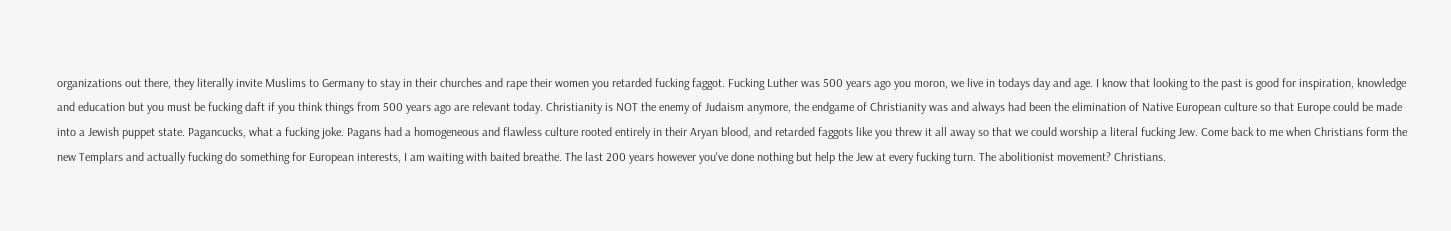organizations out there, they literally invite Muslims to Germany to stay in their churches and rape their women you retarded fucking faggot. Fucking Luther was 500 years ago you moron, we live in todays day and age. I know that looking to the past is good for inspiration, knowledge and education but you must be fucking daft if you think things from 500 years ago are relevant today. Christianity is NOT the enemy of Judaism anymore, the endgame of Christianity was and always had been the elimination of Native European culture so that Europe could be made into a Jewish puppet state. Pagancucks, what a fucking joke. Pagans had a homogeneous and flawless culture rooted entirely in their Aryan blood, and retarded faggots like you threw it all away so that we could worship a literal fucking Jew. Come back to me when Christians form the new Templars and actually fucking do something for European interests, I am waiting with baited breathe. The last 200 years however you've done nothing but help the Jew at every fucking turn. The abolitionist movement? Christians.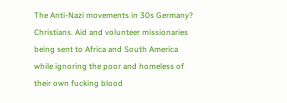The Anti-Nazi movements in 30s Germany? Christians. Aid and volunteer missionaries being sent to Africa and South America while ignoring the poor and homeless of their own fucking blood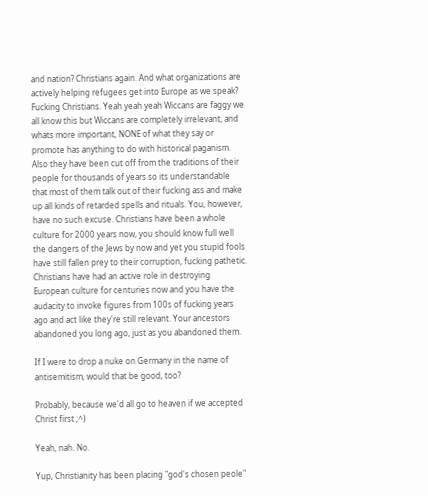and nation? Christians again. And what organizations are actively helping refugees get into Europe as we speak? Fucking Christians. Yeah yeah yeah Wiccans are faggy we all know this but Wiccans are completely irrelevant, and whats more important, NONE of what they say or promote has anything to do with historical paganism. Also they have been cut off from the traditions of their people for thousands of years so its understandable that most of them talk out of their fucking ass and make up all kinds of retarded spells and rituals. You, however, have no such excuse. Christians have been a whole culture for 2000 years now, you should know full well the dangers of the Jews by now and yet you stupid fools have still fallen prey to their corruption, fucking pathetic. Christians have had an active role in destroying European culture for centuries now and you have the audacity to invoke figures from 100s of fucking years ago and act like they're still relevant. Your ancestors abandoned you long ago, just as you abandoned them.

If I were to drop a nuke on Germany in the name of antisemitism, would that be good, too?

Probably, because we'd all go to heaven if we accepted Christ first ;^)

Yeah, nah. No.

Yup, Christianity has been placing "god's chosen peole"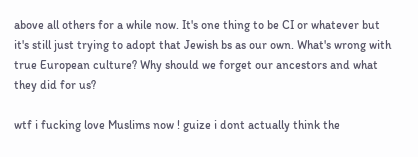above all others for a while now. It's one thing to be CI or whatever but it's still just trying to adopt that Jewish bs as our own. What's wrong with true European culture? Why should we forget our ancestors and what they did for us?

wtf i fucking love Muslims now ! guize i dont actually think the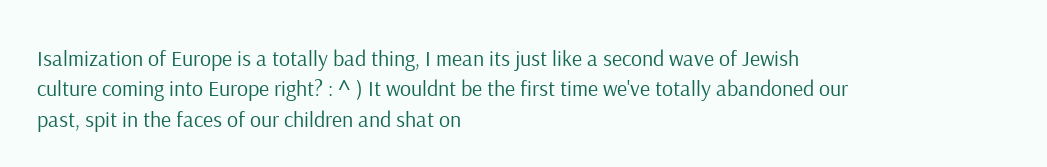Isalmization of Europe is a totally bad thing, I mean its just like a second wave of Jewish culture coming into Europe right? : ^ ) It wouldnt be the first time we've totally abandoned our past, spit in the faces of our children and shat on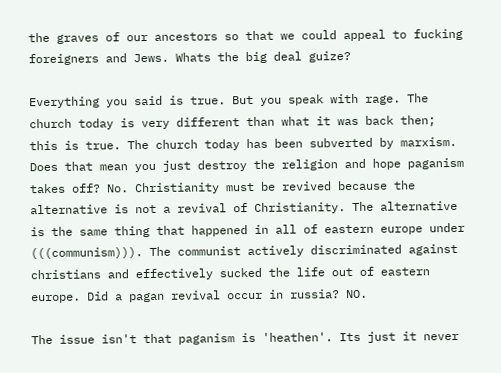the graves of our ancestors so that we could appeal to fucking foreigners and Jews. Whats the big deal guize?

Everything you said is true. But you speak with rage. The church today is very different than what it was back then; this is true. The church today has been subverted by marxism. Does that mean you just destroy the religion and hope paganism takes off? No. Christianity must be revived because the alternative is not a revival of Christianity. The alternative is the same thing that happened in all of eastern europe under (((communism))). The communist actively discriminated against christians and effectively sucked the life out of eastern europe. Did a pagan revival occur in russia? NO.

The issue isn't that paganism is 'heathen'. Its just it never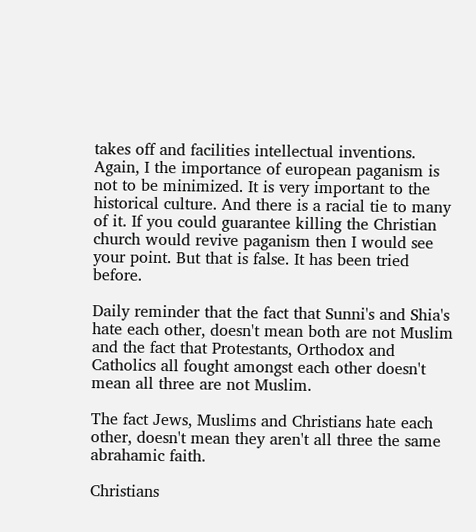takes off and facilities intellectual inventions. Again, I the importance of european paganism is not to be minimized. It is very important to the historical culture. And there is a racial tie to many of it. If you could guarantee killing the Christian church would revive paganism then I would see your point. But that is false. It has been tried before.

Daily reminder that the fact that Sunni's and Shia's hate each other, doesn't mean both are not Muslim and the fact that Protestants, Orthodox and Catholics all fought amongst each other doesn't mean all three are not Muslim.

The fact Jews, Muslims and Christians hate each other, doesn't mean they aren't all three the same abrahamic faith.

Christians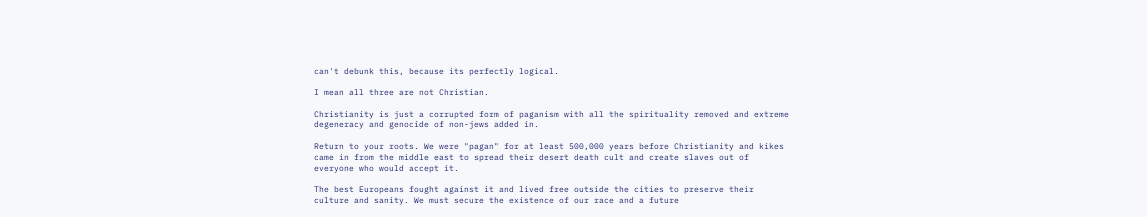can't debunk this, because its perfectly logical.

I mean all three are not Christian.

Christianity is just a corrupted form of paganism with all the spirituality removed and extreme degeneracy and genocide of non-jews added in.

Return to your roots. We were "pagan" for at least 500,000 years before Christianity and kikes came in from the middle east to spread their desert death cult and create slaves out of everyone who would accept it.

The best Europeans fought against it and lived free outside the cities to preserve their culture and sanity. We must secure the existence of our race and a future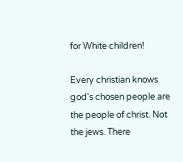for White children!

Every christian knows god's chosen people are the people of christ. Not the jews. There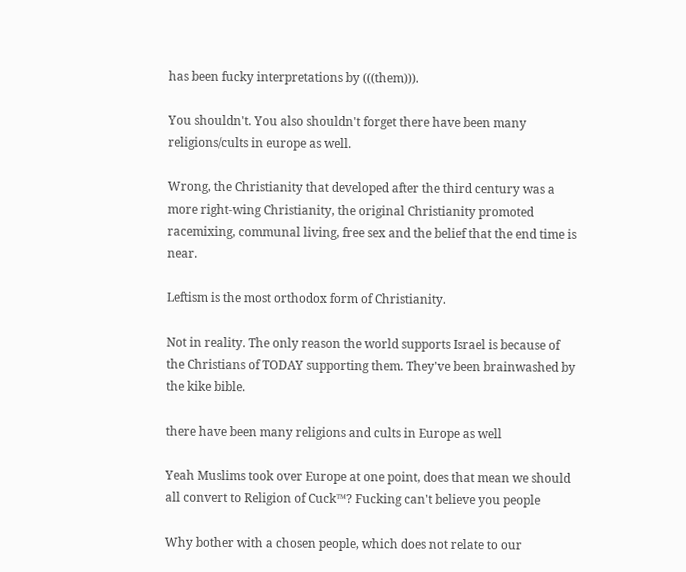has been fucky interpretations by (((them))).

You shouldn't. You also shouldn't forget there have been many religions/cults in europe as well.

Wrong, the Christianity that developed after the third century was a more right-wing Christianity, the original Christianity promoted racemixing, communal living, free sex and the belief that the end time is near.

Leftism is the most orthodox form of Christianity.

Not in reality. The only reason the world supports Israel is because of the Christians of TODAY supporting them. They've been brainwashed by the kike bible.

there have been many religions and cults in Europe as well

Yeah Muslims took over Europe at one point, does that mean we should all convert to Religion of Cuck™? Fucking can't believe you people

Why bother with a chosen people, which does not relate to our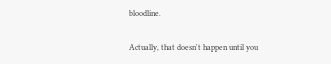bloodline.

Actually, that doesn't happen until you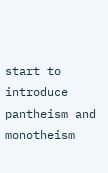start to introduce pantheism and monotheism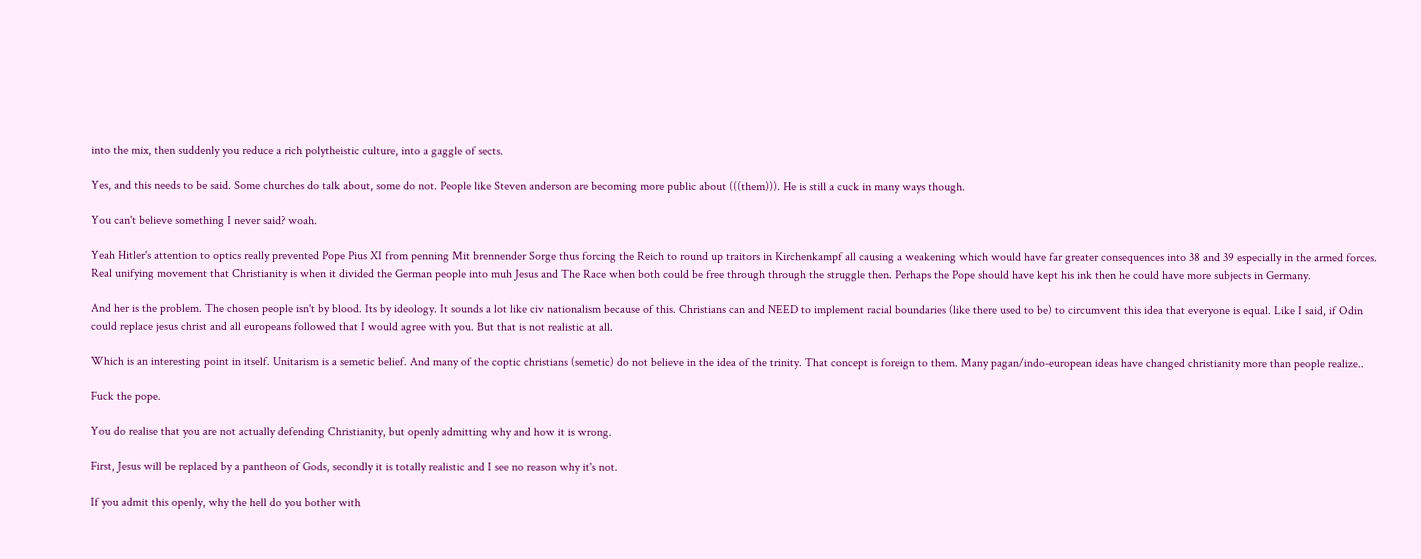into the mix, then suddenly you reduce a rich polytheistic culture, into a gaggle of sects.

Yes, and this needs to be said. Some churches do talk about, some do not. People like Steven anderson are becoming more public about (((them))). He is still a cuck in many ways though.

You can't believe something I never said? woah.

Yeah Hitler's attention to optics really prevented Pope Pius XI from penning Mit brennender Sorge thus forcing the Reich to round up traitors in Kirchenkampf all causing a weakening which would have far greater consequences into 38 and 39 especially in the armed forces. Real unifying movement that Christianity is when it divided the German people into muh Jesus and The Race when both could be free through through the struggle then. Perhaps the Pope should have kept his ink then he could have more subjects in Germany.

And her is the problem. The chosen people isn't by blood. Its by ideology. It sounds a lot like civ nationalism because of this. Christians can and NEED to implement racial boundaries (like there used to be) to circumvent this idea that everyone is equal. Like I said, if Odin could replace jesus christ and all europeans followed that I would agree with you. But that is not realistic at all.

Which is an interesting point in itself. Unitarism is a semetic belief. And many of the coptic christians (semetic) do not believe in the idea of the trinity. That concept is foreign to them. Many pagan/indo-european ideas have changed christianity more than people realize..

Fuck the pope.

You do realise that you are not actually defending Christianity, but openly admitting why and how it is wrong.

First, Jesus will be replaced by a pantheon of Gods, secondly it is totally realistic and I see no reason why it's not.

If you admit this openly, why the hell do you bother with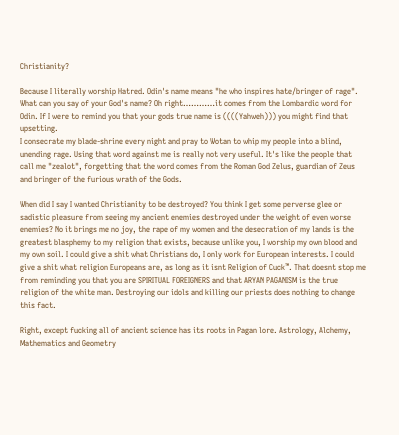Christianity?

Because I literally worship Hatred. Odin's name means "he who inspires hate/bringer of rage". What can you say of your God's name? Oh right…………it comes from the Lombardic word for Odin. If I were to remind you that your gods true name is ((((Yahweh))) you might find that upsetting.
I consecrate my blade-shrine every night and pray to Wotan to whip my people into a blind, unending rage. Using that word against me is really not very useful. It's like the people that call me "zealot", forgetting that the word comes from the Roman God Zelus, guardian of Zeus and bringer of the furious wrath of the Gods.

When did I say I wanted Christianity to be destroyed? You think I get some perverse glee or sadistic pleasure from seeing my ancient enemies destroyed under the weight of even worse enemies? No it brings me no joy, the rape of my women and the desecration of my lands is the greatest blasphemy to my religion that exists, because unlike you, I worship my own blood and my own soil. I could give a shit what Christians do, I only work for European interests. I could give a shit what religion Europeans are, as long as it isnt Religion of Cuck™. That doesnt stop me from reminding you that you are SPIRITUAL FOREIGNERS and that ARYAN PAGANISM is the true religion of the white man. Destroying our idols and killing our priests does nothing to change this fact.

Right, except fucking all of ancient science has its roots in Pagan lore. Astrology, Alchemy, Mathematics and Geometry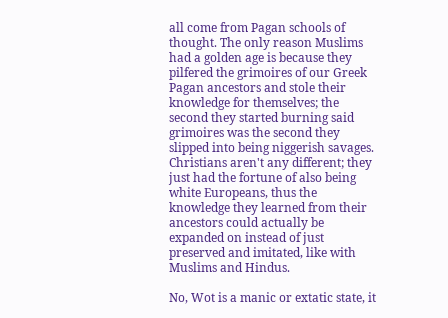all come from Pagan schools of thought. The only reason Muslims had a golden age is because they pilfered the grimoires of our Greek Pagan ancestors and stole their knowledge for themselves; the second they started burning said grimoires was the second they slipped into being niggerish savages. Christians aren't any different; they just had the fortune of also being white Europeans, thus the knowledge they learned from their ancestors could actually be expanded on instead of just preserved and imitated, like with Muslims and Hindus.

No, Wot is a manic or extatic state, it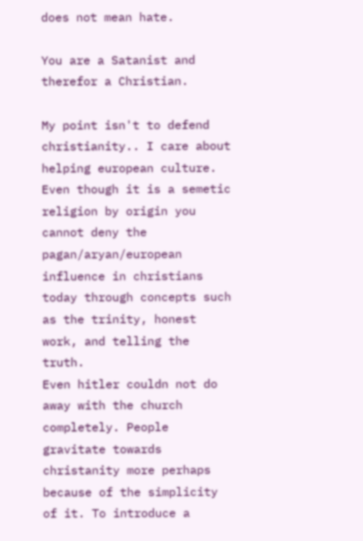does not mean hate.

You are a Satanist and therefor a Christian.

My point isn't to defend christianity.. I care about helping european culture. Even though it is a semetic religion by origin you cannot deny the pagan/aryan/european influence in christians today through concepts such as the trinity, honest work, and telling the truth.
Even hitler couldn not do away with the church completely. People gravitate towards christanity more perhaps because of the simplicity of it. To introduce a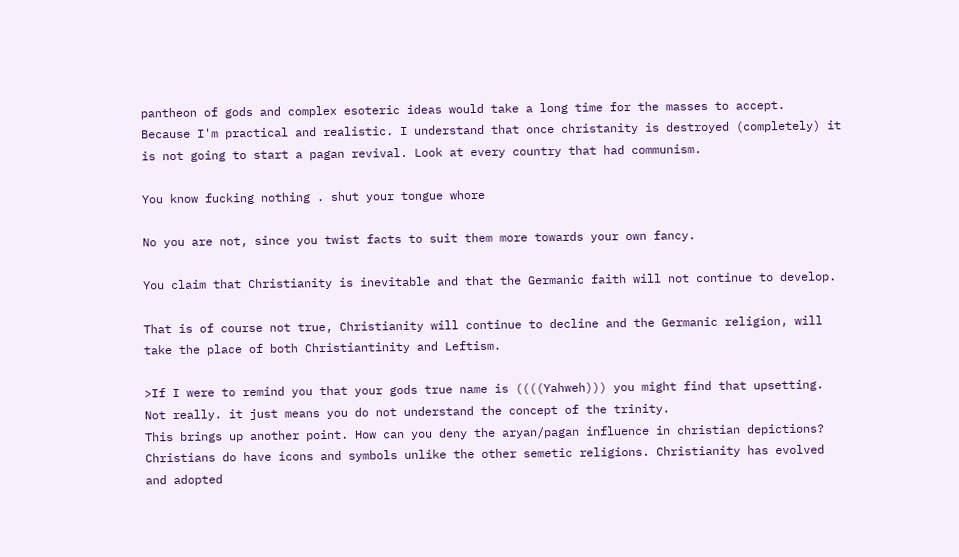pantheon of gods and complex esoteric ideas would take a long time for the masses to accept.
Because I'm practical and realistic. I understand that once christanity is destroyed (completely) it is not going to start a pagan revival. Look at every country that had communism.

You know fucking nothing . shut your tongue whore

No you are not, since you twist facts to suit them more towards your own fancy.

You claim that Christianity is inevitable and that the Germanic faith will not continue to develop.

That is of course not true, Christianity will continue to decline and the Germanic religion, will take the place of both Christiantinity and Leftism.

>If I were to remind you that your gods true name is ((((Yahweh))) you might find that upsetting.
Not really. it just means you do not understand the concept of the trinity.
This brings up another point. How can you deny the aryan/pagan influence in christian depictions? Christians do have icons and symbols unlike the other semetic religions. Christianity has evolved and adopted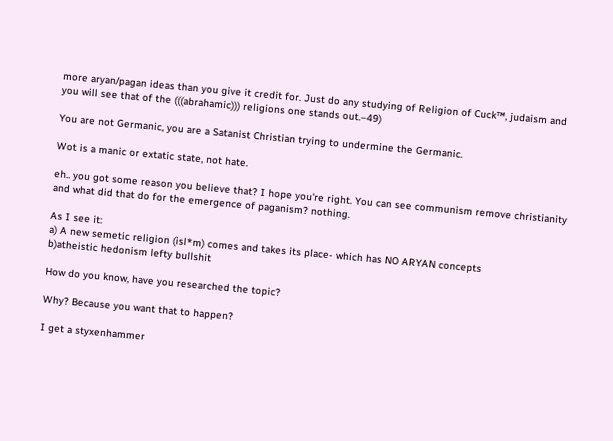more aryan/pagan ideas than you give it credit for. Just do any studying of Religion of Cuck™, judaism and you will see that of the (((abrahamic))) religions one stands out.–49)

You are not Germanic, you are a Satanist Christian trying to undermine the Germanic.

Wot is a manic or extatic state, not hate.

eh.. you got some reason you believe that? I hope you're right. You can see communism remove christianity and what did that do for the emergence of paganism? nothing.

As I see it:
a) A new semetic religion (isl*m) comes and takes its place- which has NO ARYAN concepts
b)atheistic hedonism lefty bullshit

How do you know, have you researched the topic?

Why? Because you want that to happen?

I get a styxenhammer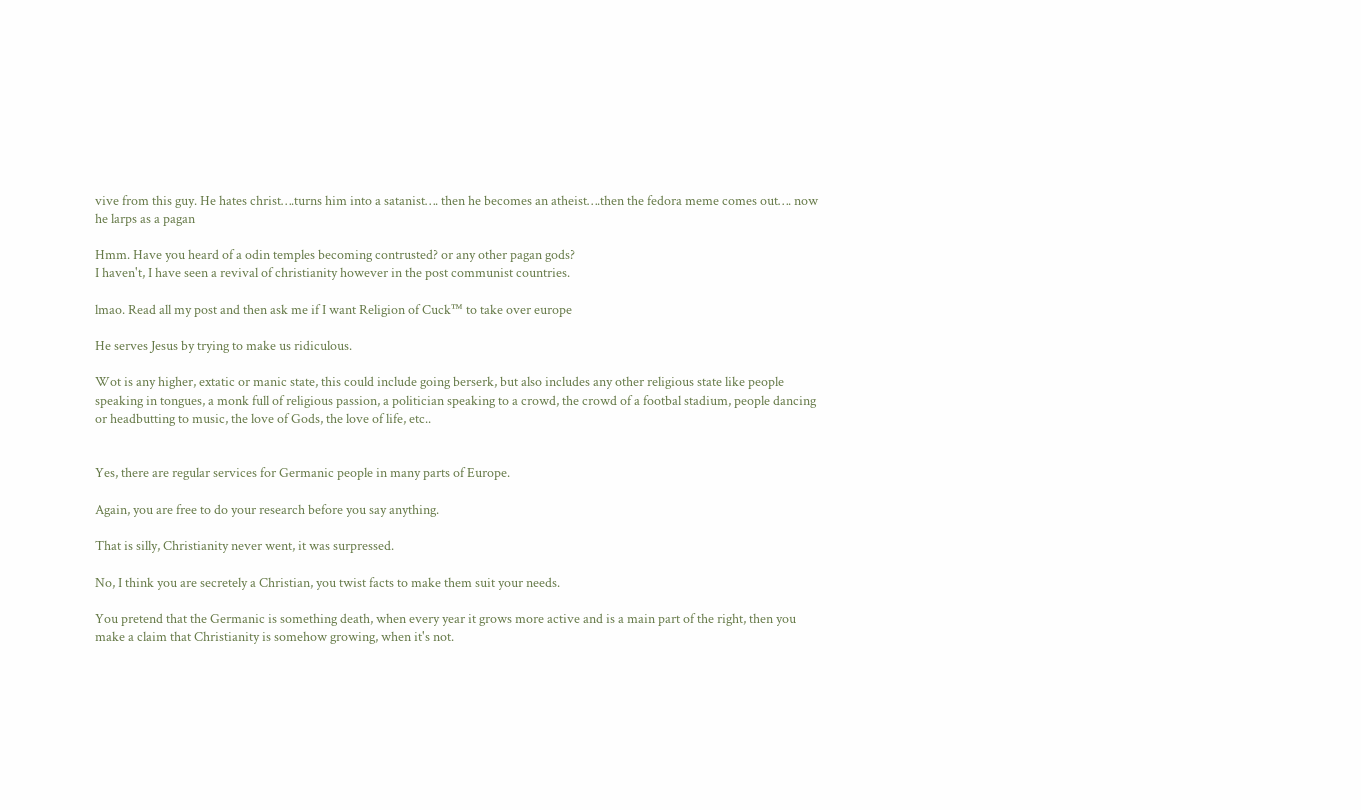vive from this guy. He hates christ….turns him into a satanist…. then he becomes an atheist….then the fedora meme comes out…. now he larps as a pagan

Hmm. Have you heard of a odin temples becoming contrusted? or any other pagan gods?
I haven't, I have seen a revival of christianity however in the post communist countries.

lmao. Read all my post and then ask me if I want Religion of Cuck™ to take over europe

He serves Jesus by trying to make us ridiculous.

Wot is any higher, extatic or manic state, this could include going berserk, but also includes any other religious state like people speaking in tongues, a monk full of religious passion, a politician speaking to a crowd, the crowd of a footbal stadium, people dancing or headbutting to music, the love of Gods, the love of life, etc..


Yes, there are regular services for Germanic people in many parts of Europe.

Again, you are free to do your research before you say anything.

That is silly, Christianity never went, it was surpressed.

No, I think you are secretely a Christian, you twist facts to make them suit your needs.

You pretend that the Germanic is something death, when every year it grows more active and is a main part of the right, then you make a claim that Christianity is somehow growing, when it's not.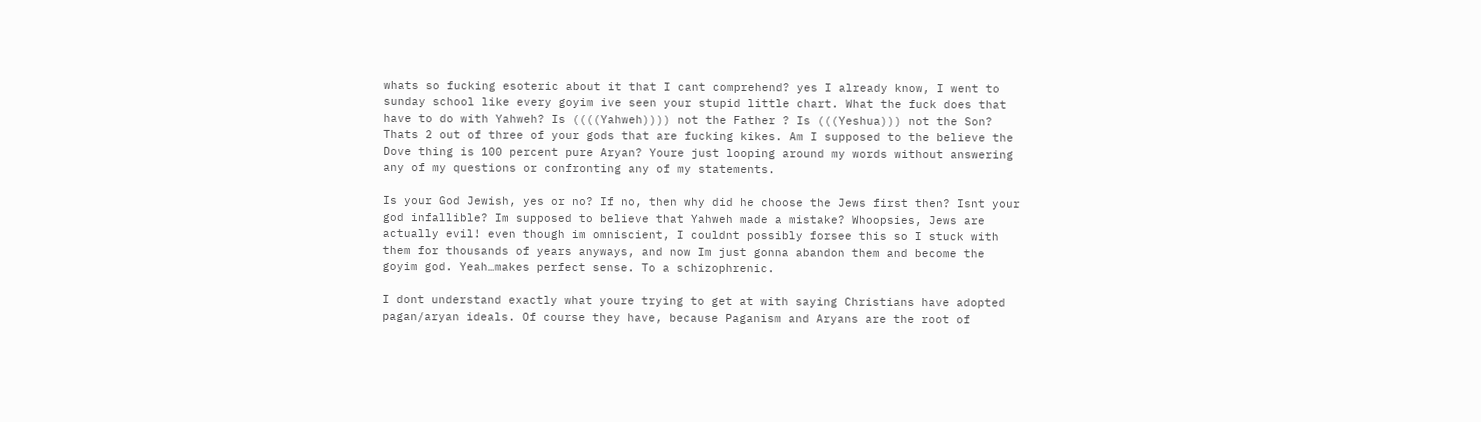whats so fucking esoteric about it that I cant comprehend? yes I already know, I went to sunday school like every goyim ive seen your stupid little chart. What the fuck does that have to do with Yahweh? Is ((((Yahweh)))) not the Father ? Is (((Yeshua))) not the Son? Thats 2 out of three of your gods that are fucking kikes. Am I supposed to the believe the Dove thing is 100 percent pure Aryan? Youre just looping around my words without answering any of my questions or confronting any of my statements.

Is your God Jewish, yes or no? If no, then why did he choose the Jews first then? Isnt your god infallible? Im supposed to believe that Yahweh made a mistake? Whoopsies, Jews are actually evil! even though im omniscient, I couldnt possibly forsee this so I stuck with them for thousands of years anyways, and now Im just gonna abandon them and become the goyim god. Yeah…makes perfect sense. To a schizophrenic.

I dont understand exactly what youre trying to get at with saying Christians have adopted pagan/aryan ideals. Of course they have, because Paganism and Aryans are the root of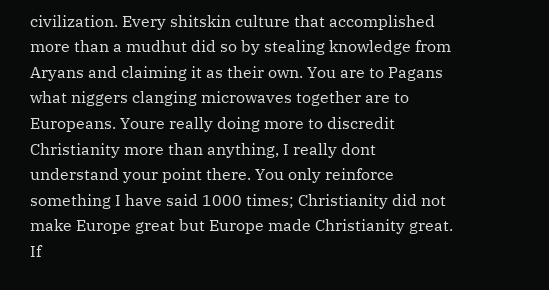civilization. Every shitskin culture that accomplished more than a mudhut did so by stealing knowledge from Aryans and claiming it as their own. You are to Pagans what niggers clanging microwaves together are to Europeans. Youre really doing more to discredit Christianity more than anything, I really dont understand your point there. You only reinforce something I have said 1000 times; Christianity did not make Europe great but Europe made Christianity great. If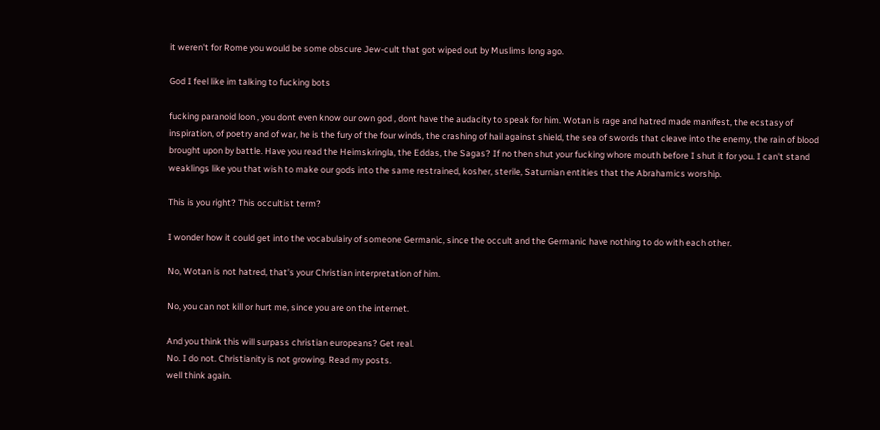it weren't for Rome you would be some obscure Jew-cult that got wiped out by Muslims long ago.

God I feel like im talking to fucking bots

fucking paranoid loon , you dont even know our own god , dont have the audacity to speak for him. Wotan is rage and hatred made manifest, the ecstasy of inspiration, of poetry and of war, he is the fury of the four winds, the crashing of hail against shield, the sea of swords that cleave into the enemy, the rain of blood brought upon by battle. Have you read the Heimskringla, the Eddas, the Sagas? If no then shut your fucking whore mouth before I shut it for you. I can't stand weaklings like you that wish to make our gods into the same restrained, kosher, sterile, Saturnian entities that the Abrahamics worship.

This is you right? This occultist term?

I wonder how it could get into the vocabulairy of someone Germanic, since the occult and the Germanic have nothing to do with each other.

No, Wotan is not hatred, that's your Christian interpretation of him.

No, you can not kill or hurt me, since you are on the internet.

And you think this will surpass christian europeans? Get real.
No. I do not. Christianity is not growing. Read my posts.
well think again.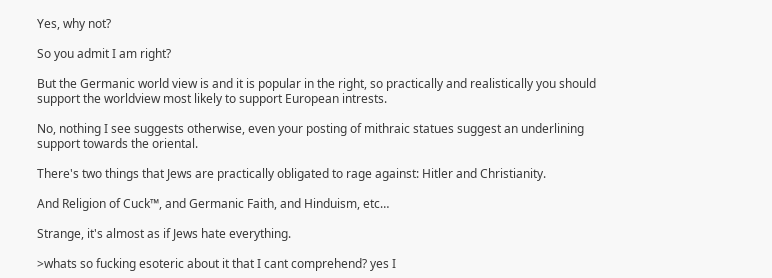Yes, why not?

So you admit I am right?

But the Germanic world view is and it is popular in the right, so practically and realistically you should support the worldview most likely to support European intrests.

No, nothing I see suggests otherwise, even your posting of mithraic statues suggest an underlining support towards the oriental.

There's two things that Jews are practically obligated to rage against: Hitler and Christianity.

And Religion of Cuck™, and Germanic Faith, and Hinduism, etc…

Strange, it's almost as if Jews hate everything.

>whats so fucking esoteric about it that I cant comprehend? yes I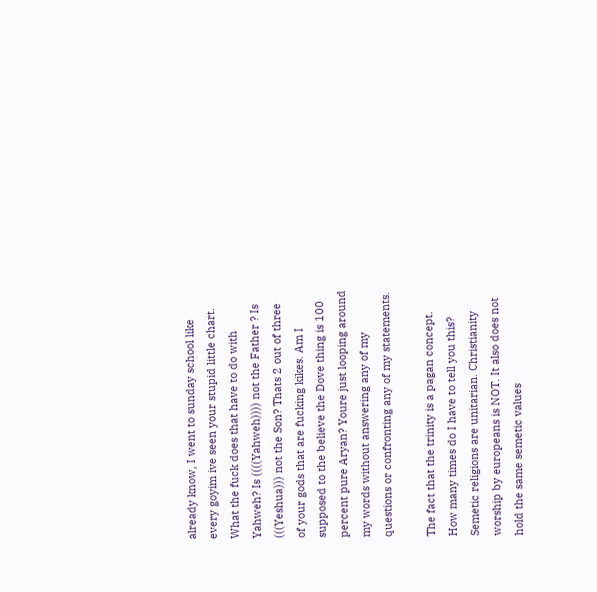already know, I went to sunday school like every goyim ive seen your stupid little chart. What the fuck does that have to do with Yahweh? Is ((((Yahweh)))) not the Father ? Is (((Yeshua))) not the Son? Thats 2 out of three of your gods that are fucking kikes. Am I supposed to the believe the Dove thing is 100 percent pure Aryan? Youre just looping around my words without answering any of my questions or confronting any of my statements.

The fact that the trinity is a pagan concept. How many times do I have to tell you this? Semetic religions are unitarian. Christianity worship by europeans is NOT. It also does not hold the same semetic values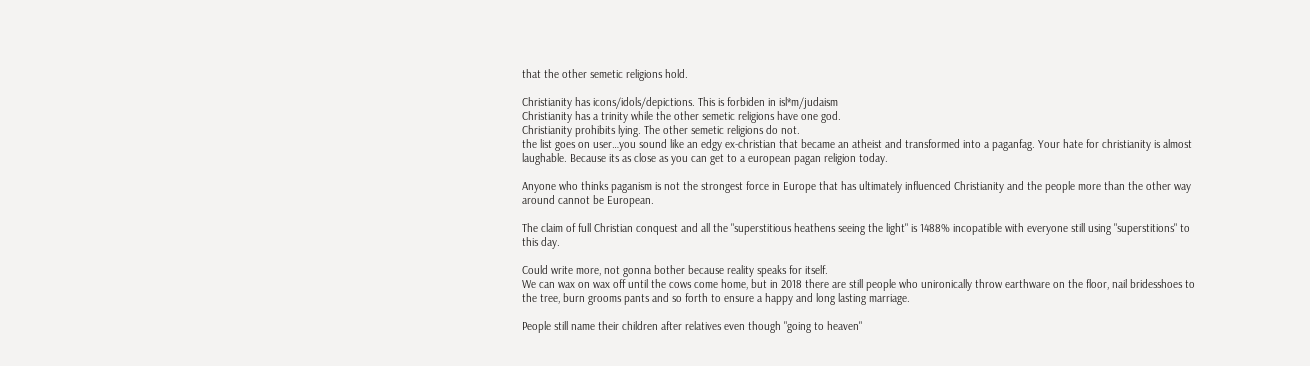that the other semetic religions hold.

Christianity has icons/idols/depictions. This is forbiden in isl*m/judaism
Christianity has a trinity while the other semetic religions have one god.
Christianity prohibits lying. The other semetic religions do not.
the list goes on user…you sound like an edgy ex-christian that became an atheist and transformed into a paganfag. Your hate for christianity is almost laughable. Because its as close as you can get to a european pagan religion today.

Anyone who thinks paganism is not the strongest force in Europe that has ultimately influenced Christianity and the people more than the other way around cannot be European.

The claim of full Christian conquest and all the "superstitious heathens seeing the light" is 1488% incopatible with everyone still using "superstitions" to this day.

Could write more, not gonna bother because reality speaks for itself.
We can wax on wax off until the cows come home, but in 2018 there are still people who unironically throw earthware on the floor, nail bridesshoes to the tree, burn grooms pants and so forth to ensure a happy and long lasting marriage.

People still name their children after relatives even though "going to heaven"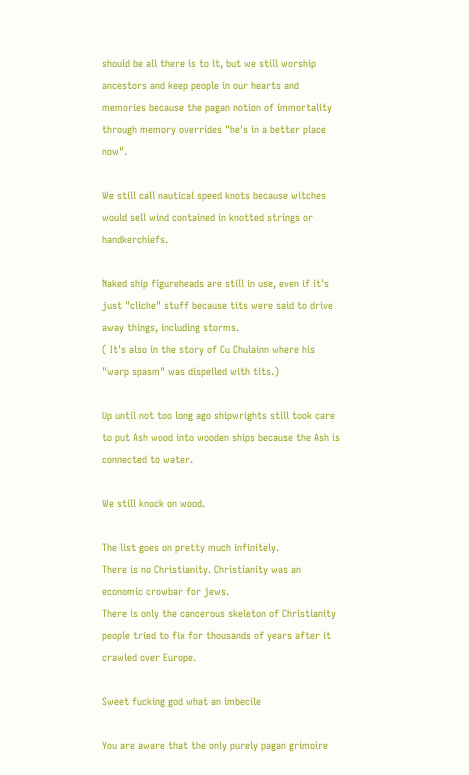should be all there is to it, but we still worship ancestors and keep people in our hearts and memories because the pagan notion of immortality through memory overrides "he's in a better place now".

We still call nautical speed knots because witches would sell wind contained in knotted strings or handkerchiefs.

Naked ship figureheads are still in use, even if it's just "cliche" stuff because tits were said to drive away things, including storms.
( It's also in the story of Cu Chulainn where his "warp spasm" was dispelled with tits.)

Up until not too long ago shipwrights still took care to put Ash wood into wooden ships because the Ash is connected to water.

We still knock on wood.

The list goes on pretty much infinitely.
There is no Christianity. Christianity was an economic crowbar for jews.
There is only the cancerous skeleton of Christianity people tried to fix for thousands of years after it crawled over Europe.

Sweet fucking god what an imbecile

You are aware that the only purely pagan grimoire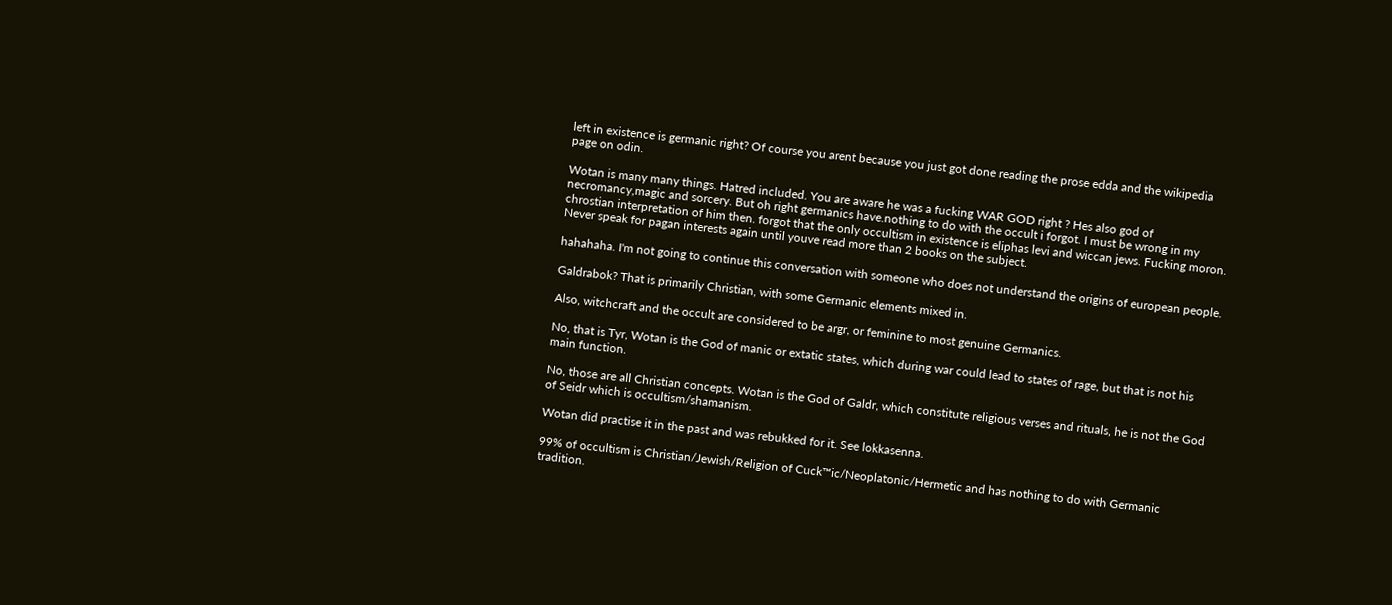left in existence is germanic right? Of course you arent because you just got done reading the prose edda and the wikipedia page on odin.

Wotan is many many things. Hatred included. You are aware he was a fucking WAR GOD right ? Hes also god of necromancy,magic and sorcery. But oh right germanics have.nothing to do with the occult i forgot. I must be wrong in my chrostian interpretation of him then. forgot that the only occultism in existence is eliphas levi and wiccan jews. Fucking moron. Never speak for pagan interests again until youve read more than 2 books on the subject.

hahahaha. I'm not going to continue this conversation with someone who does not understand the origins of european people.

Galdrabok? That is primarily Christian, with some Germanic elements mixed in.

Also, witchcraft and the occult are considered to be argr, or feminine to most genuine Germanics.

No, that is Tyr, Wotan is the God of manic or extatic states, which during war could lead to states of rage, but that is not his main function.

No, those are all Christian concepts. Wotan is the God of Galdr, which constitute religious verses and rituals, he is not the God of Seidr which is occultism/shamanism.

Wotan did practise it in the past and was rebukked for it. See lokkasenna.

99% of occultism is Christian/Jewish/Religion of Cuck™ic/Neoplatonic/Hermetic and has nothing to do with Germanic tradition.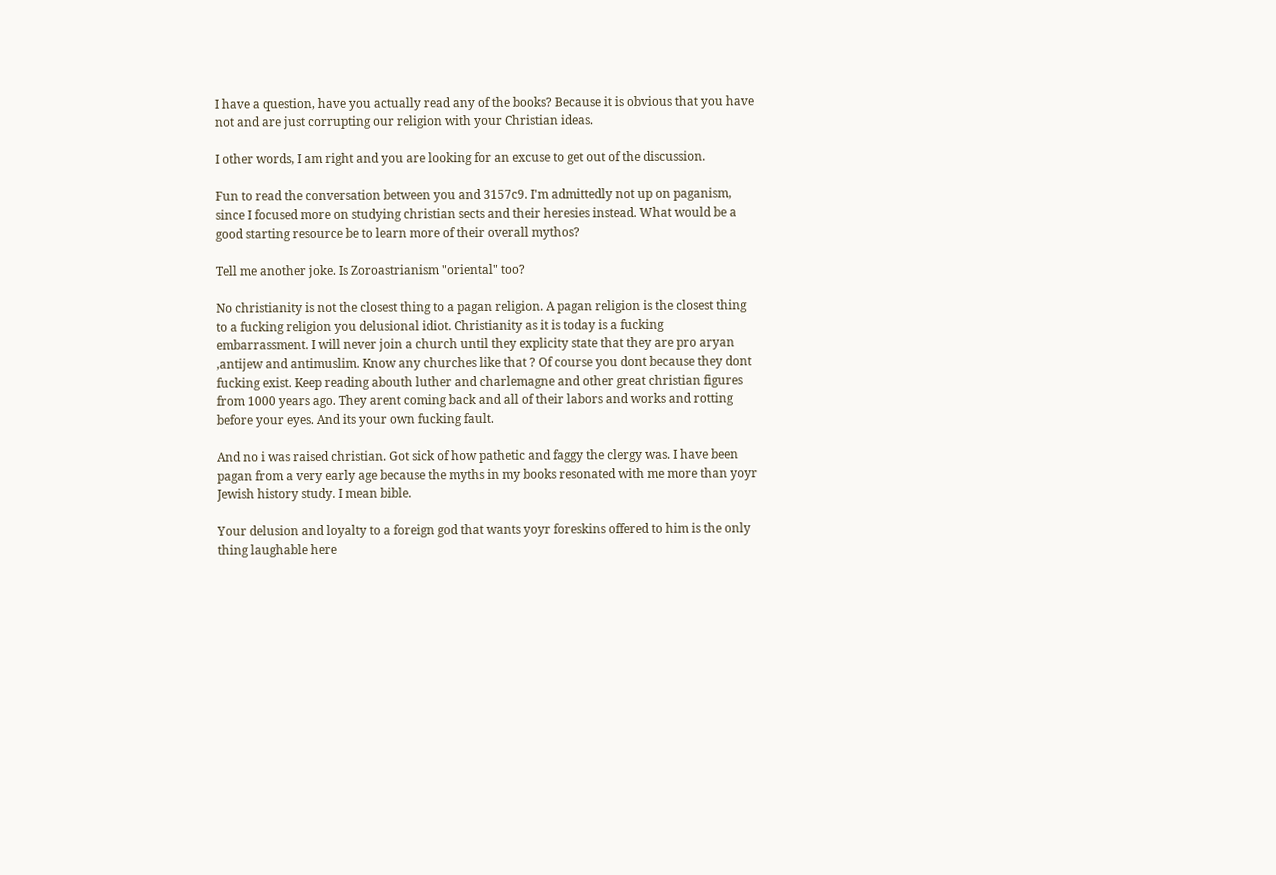I have a question, have you actually read any of the books? Because it is obvious that you have not and are just corrupting our religion with your Christian ideas.

I other words, I am right and you are looking for an excuse to get out of the discussion.

Fun to read the conversation between you and 3157c9. I'm admittedly not up on paganism, since I focused more on studying christian sects and their heresies instead. What would be a good starting resource be to learn more of their overall mythos?

Tell me another joke. Is Zoroastrianism "oriental" too?

No christianity is not the closest thing to a pagan religion. A pagan religion is the closest thing to a fucking religion you delusional idiot. Christianity as it is today is a fucking embarrassment. I will never join a church until they explicity state that they are pro aryan ,antijew and antimuslim. Know any churches like that ? Of course you dont because they dont fucking exist. Keep reading abouth luther and charlemagne and other great christian figures from 1000 years ago. They arent coming back and all of their labors and works and rotting before your eyes. And its your own fucking fault.

And no i was raised christian. Got sick of how pathetic and faggy the clergy was. I have been pagan from a very early age because the myths in my books resonated with me more than yoyr Jewish history study. I mean bible.

Your delusion and loyalty to a foreign god that wants yoyr foreskins offered to him is the only thing laughable here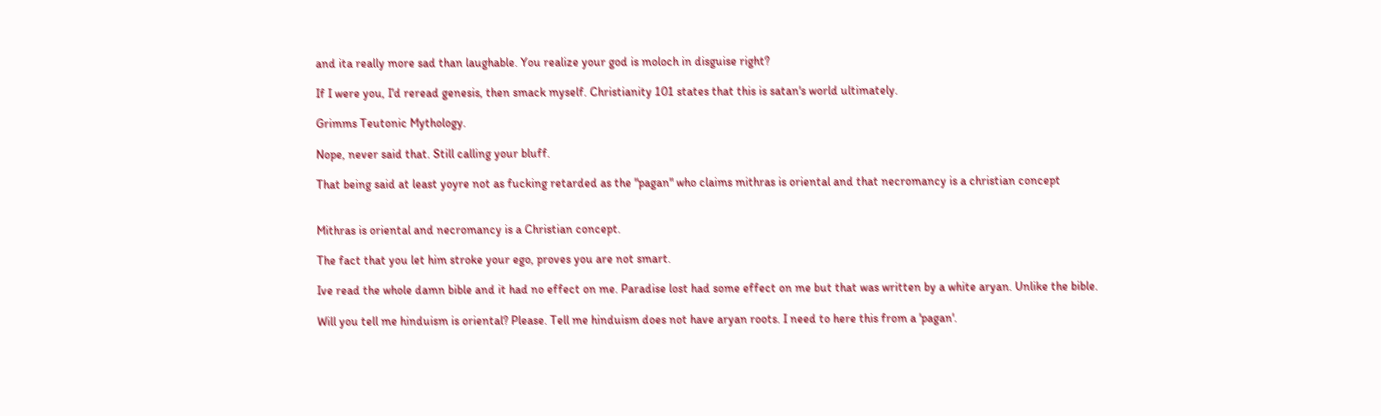and ita really more sad than laughable. You realize your god is moloch in disguise right?

If I were you, I'd reread genesis, then smack myself. Christianity 101 states that this is satan's world ultimately.

Grimms Teutonic Mythology.

Nope, never said that. Still calling your bluff.

That being said at least yoyre not as fucking retarded as the "pagan" who claims mithras is oriental and that necromancy is a christian concept


Mithras is oriental and necromancy is a Christian concept.

The fact that you let him stroke your ego, proves you are not smart.

Ive read the whole damn bible and it had no effect on me. Paradise lost had some effect on me but that was written by a white aryan. Unlike the bible.

Will you tell me hinduism is oriental? Please. Tell me hinduism does not have aryan roots. I need to here this from a 'pagan'.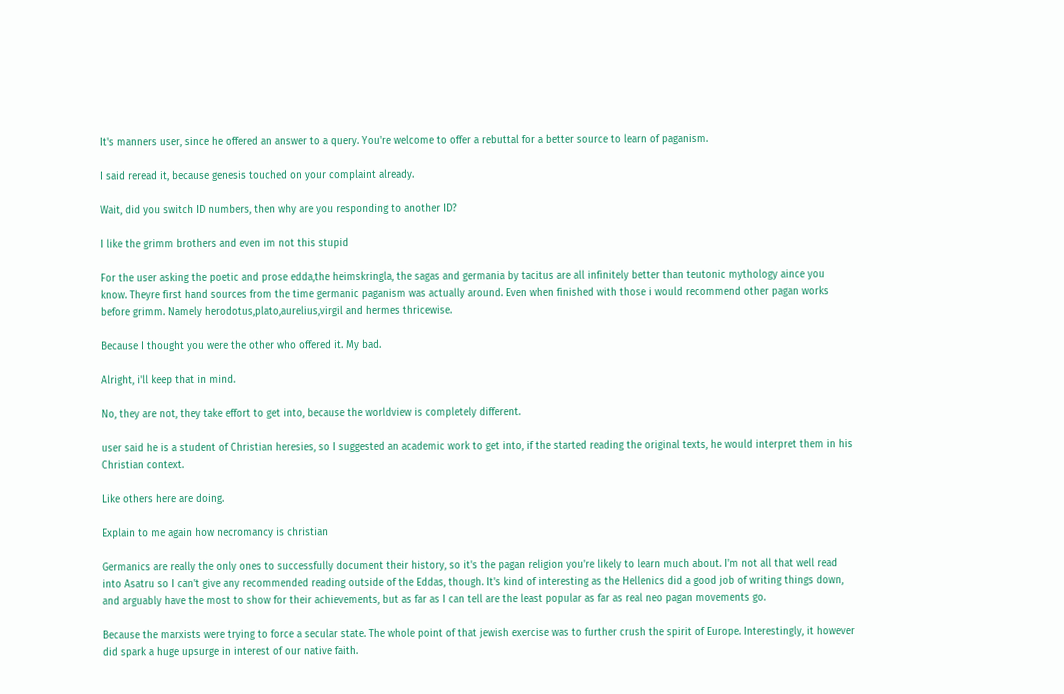It's manners user, since he offered an answer to a query. You're welcome to offer a rebuttal for a better source to learn of paganism.

I said reread it, because genesis touched on your complaint already.

Wait, did you switch ID numbers, then why are you responding to another ID?

I like the grimm brothers and even im not this stupid

For the user asking the poetic and prose edda,the heimskringla, the sagas and germania by tacitus are all infinitely better than teutonic mythology aince you know. Theyre first hand sources from the time germanic paganism was actually around. Even when finished with those i would recommend other pagan works before grimm. Namely herodotus,plato,aurelius,virgil and hermes thricewise.

Because I thought you were the other who offered it. My bad.

Alright, i'll keep that in mind.

No, they are not, they take effort to get into, because the worldview is completely different.

user said he is a student of Christian heresies, so I suggested an academic work to get into, if the started reading the original texts, he would interpret them in his Christian context.

Like others here are doing.

Explain to me again how necromancy is christian

Germanics are really the only ones to successfully document their history, so it's the pagan religion you're likely to learn much about. I'm not all that well read into Asatru so I can't give any recommended reading outside of the Eddas, though. It's kind of interesting as the Hellenics did a good job of writing things down, and arguably have the most to show for their achievements, but as far as I can tell are the least popular as far as real neo pagan movements go.

Because the marxists were trying to force a secular state. The whole point of that jewish exercise was to further crush the spirit of Europe. Interestingly, it however did spark a huge upsurge in interest of our native faith.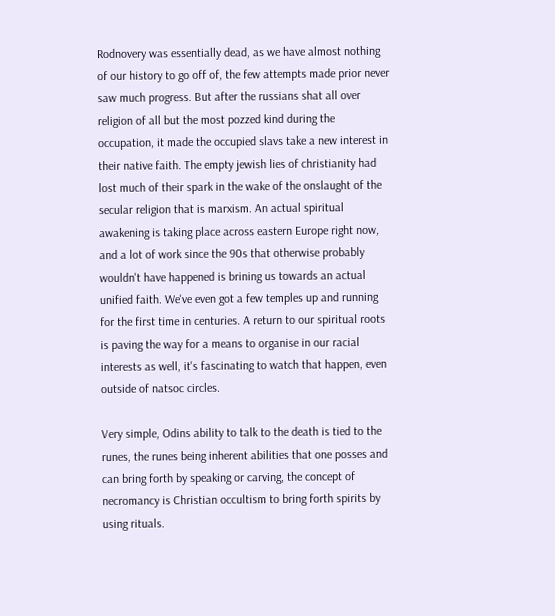Rodnovery was essentially dead, as we have almost nothing of our history to go off of, the few attempts made prior never saw much progress. But after the russians shat all over religion of all but the most pozzed kind during the occupation, it made the occupied slavs take a new interest in their native faith. The empty jewish lies of christianity had lost much of their spark in the wake of the onslaught of the secular religion that is marxism. An actual spiritual awakening is taking place across eastern Europe right now, and a lot of work since the 90s that otherwise probably wouldn't have happened is brining us towards an actual unified faith. We've even got a few temples up and running for the first time in centuries. A return to our spiritual roots is paving the way for a means to organise in our racial interests as well, it's fascinating to watch that happen, even outside of natsoc circles.

Very simple, Odins ability to talk to the death is tied to the runes, the runes being inherent abilities that one posses and can bring forth by speaking or carving, the concept of necromancy is Christian occultism to bring forth spirits by using rituals.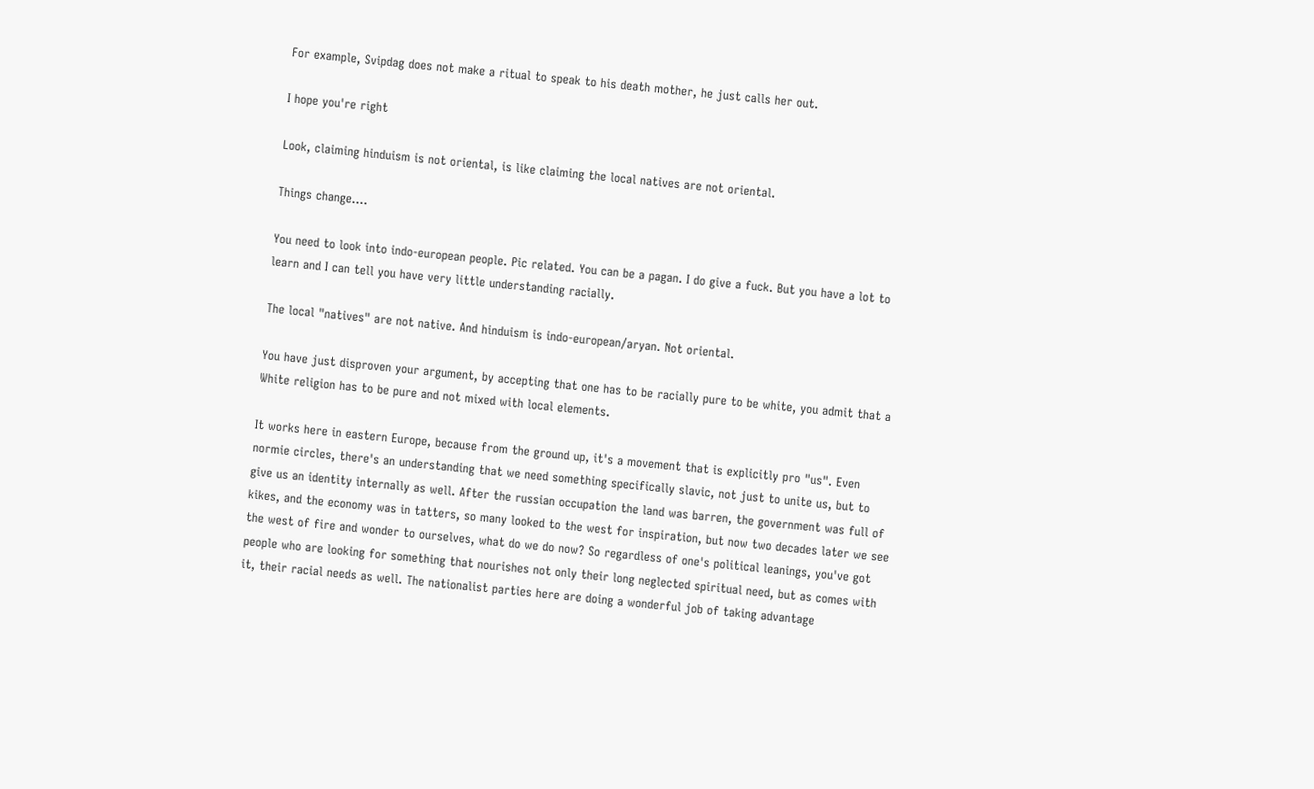For example, Svipdag does not make a ritual to speak to his death mother, he just calls her out.

I hope you're right

Look, claiming hinduism is not oriental, is like claiming the local natives are not oriental.

Things change….

You need to look into indo-european people. Pic related. You can be a pagan. I do give a fuck. But you have a lot to learn and I can tell you have very little understanding racially.

The local "natives" are not native. And hinduism is indo-european/aryan. Not oriental.

You have just disproven your argument, by accepting that one has to be racially pure to be white, you admit that a White religion has to be pure and not mixed with local elements.

It works here in eastern Europe, because from the ground up, it's a movement that is explicitly pro "us". Even normie circles, there's an understanding that we need something specifically slavic, not just to unite us, but to give us an identity internally as well. After the russian occupation the land was barren, the government was full of kikes, and the economy was in tatters, so many looked to the west for inspiration, but now two decades later we see the west of fire and wonder to ourselves, what do we do now? So regardless of one's political leanings, you've got people who are looking for something that nourishes not only their long neglected spiritual need, but as comes with it, their racial needs as well. The nationalist parties here are doing a wonderful job of taking advantage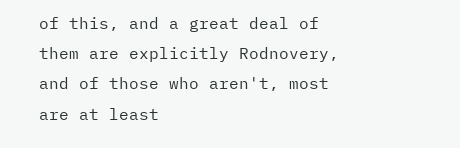of this, and a great deal of them are explicitly Rodnovery, and of those who aren't, most are at least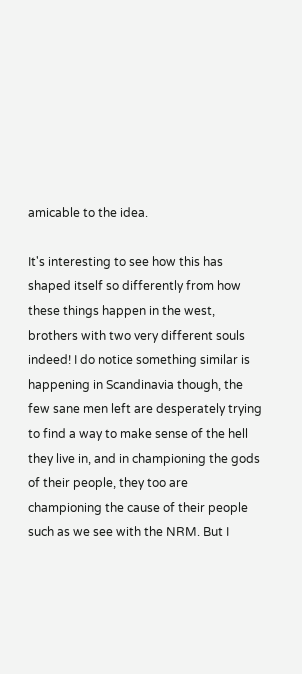amicable to the idea.

It's interesting to see how this has shaped itself so differently from how these things happen in the west, brothers with two very different souls indeed! I do notice something similar is happening in Scandinavia though, the few sane men left are desperately trying to find a way to make sense of the hell they live in, and in championing the gods of their people, they too are championing the cause of their people such as we see with the NRM. But I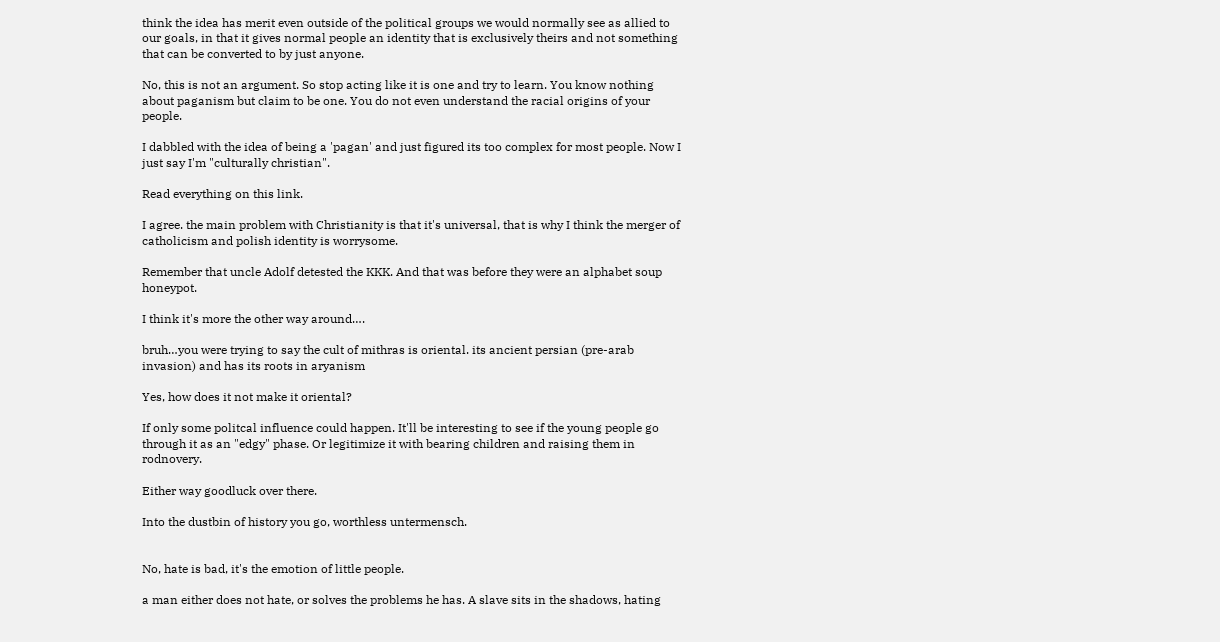think the idea has merit even outside of the political groups we would normally see as allied to our goals, in that it gives normal people an identity that is exclusively theirs and not something that can be converted to by just anyone.

No, this is not an argument. So stop acting like it is one and try to learn. You know nothing about paganism but claim to be one. You do not even understand the racial origins of your people.

I dabbled with the idea of being a 'pagan' and just figured its too complex for most people. Now I just say I'm "culturally christian".

Read everything on this link.

I agree. the main problem with Christianity is that it's universal, that is why I think the merger of catholicism and polish identity is worrysome.

Remember that uncle Adolf detested the KKK. And that was before they were an alphabet soup honeypot.

I think it's more the other way around….

bruh…you were trying to say the cult of mithras is oriental. its ancient persian (pre-arab invasion) and has its roots in aryanism

Yes, how does it not make it oriental?

If only some politcal influence could happen. It'll be interesting to see if the young people go through it as an "edgy" phase. Or legitimize it with bearing children and raising them in rodnovery.

Either way goodluck over there.

Into the dustbin of history you go, worthless untermensch.


No, hate is bad, it's the emotion of little people.

a man either does not hate, or solves the problems he has. A slave sits in the shadows, hating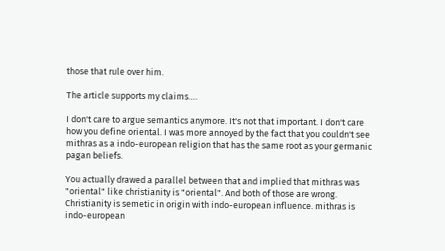those that rule over him.

The article supports my claims….

I don't care to argue semantics anymore. It's not that important. I don't care how you define oriental. I was more annoyed by the fact that you couldn't see mithras as a indo-european religion that has the same root as your germanic pagan beliefs.

You actually drawed a parallel between that and implied that mithras was "oriental" like christianity is "oriental". And both of those are wrong. Christianity is semetic in origin with indo-european influence. mithras is indo-european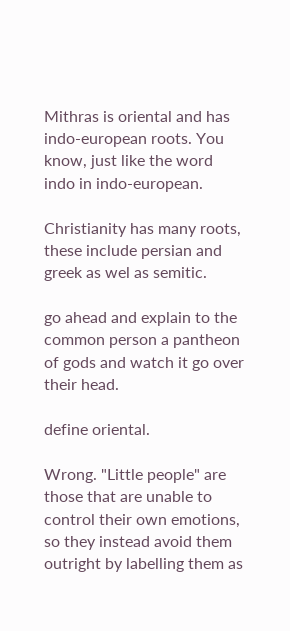Mithras is oriental and has indo-european roots. You know, just like the word indo in indo-european.

Christianity has many roots, these include persian and greek as wel as semitic.

go ahead and explain to the common person a pantheon of gods and watch it go over their head.

define oriental.

Wrong. "Little people" are those that are unable to control their own emotions, so they instead avoid them outright by labelling them as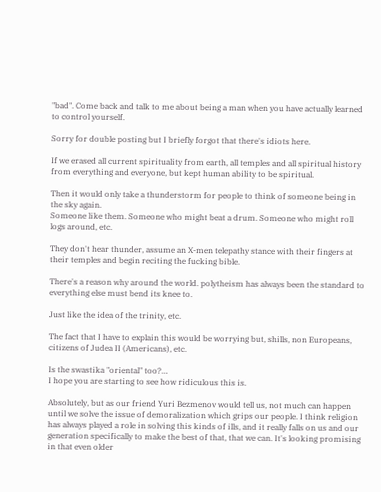"bad". Come back and talk to me about being a man when you have actually learned to control yourself.

Sorry for double posting but I briefly forgot that there's idiots here.

If we erased all current spirituality from earth, all temples and all spiritual history from everything and everyone, but kept human ability to be spiritual.

Then it would only take a thunderstorm for people to think of someone being in the sky again.
Someone like them. Someone who might beat a drum. Someone who might roll logs around, etc.

They don't hear thunder, assume an X-men telepathy stance with their fingers at their temples and begin reciting the fucking bible.

There's a reason why around the world. polytheism has always been the standard to everything else must bend its knee to.

Just like the idea of the trinity, etc.

The fact that I have to explain this would be worrying but, shills, non Europeans, citizens of Judea II (Americans), etc.

Is the swastika "oriental" too?…
I hope you are starting to see how ridiculous this is.

Absolutely, but as our friend Yuri Bezmenov would tell us, not much can happen until we solve the issue of demoralization which grips our people. I think religion has always played a role in solving this kinds of ills, and it really falls on us and our generation specifically to make the best of that, that we can. It's looking promising in that even older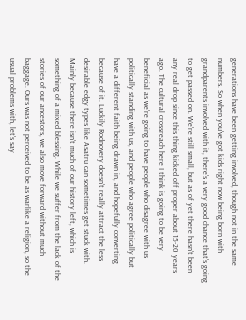generations have been getting involved, though not in the same numbers. So when you've got kids right now being born with grandparents involved with it, there's a very good chance that's going to get passed on. We're still small, but as of yet there hasn't been any real drop since this thing kicked off proper about 15-20 years ago. The cultural crossreach here I think is going to be very beneficial as we're going to have people who disagree with us politically standing with us, and people who agree politically but have a different faith being drawn in, and hopefully converting because of it. Luckily Rodnovery doesn't really attract the less desirable edgy types like Asatru can sometimes get stuck with. Mainly because there isn't much of our history left, which is something of a mixed blessing. While we suffer from the lack of the stories of our ancestors, we also move forward without much baggage. Ours was not perceived to be as warlike a religion, so the usual problems with, let's say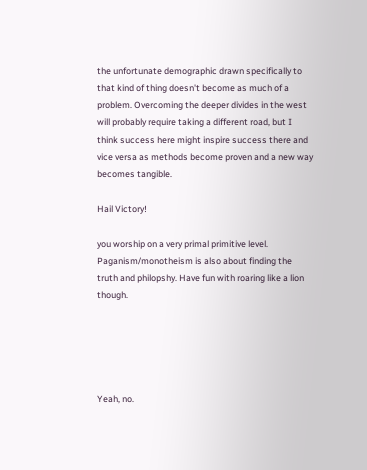the unfortunate demographic drawn specifically to that kind of thing doesn't become as much of a problem. Overcoming the deeper divides in the west will probably require taking a different road, but I think success here might inspire success there and vice versa as methods become proven and a new way becomes tangible.

Hail Victory!

you worship on a very primal primitive level. Paganism/monotheism is also about finding the truth and philopshy. Have fun with roaring like a lion though.





Yeah, no.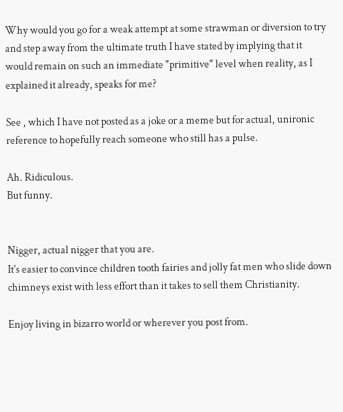Why would you go for a weak attempt at some strawman or diversion to try and step away from the ultimate truth I have stated by implying that it would remain on such an immediate "primitive" level when reality, as I explained it already, speaks for me?

See , which I have not posted as a joke or a meme but for actual, unironic reference to hopefully reach someone who still has a pulse.

Ah. Ridiculous.
But funny.


Nigger, actual nigger that you are.
It's easier to convince children tooth fairies and jolly fat men who slide down chimneys exist with less effort than it takes to sell them Christianity.

Enjoy living in bizarro world or wherever you post from.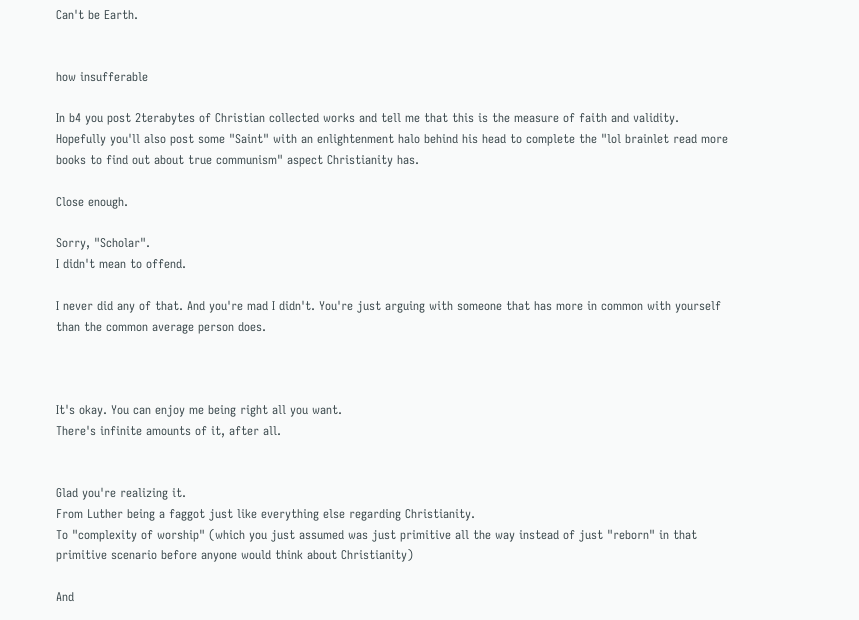Can't be Earth.


how insufferable

In b4 you post 2terabytes of Christian collected works and tell me that this is the measure of faith and validity.
Hopefully you'll also post some "Saint" with an enlightenment halo behind his head to complete the "lol brainlet read more books to find out about true communism" aspect Christianity has.

Close enough.

Sorry, "Scholar".
I didn't mean to offend.

I never did any of that. And you're mad I didn't. You're just arguing with someone that has more in common with yourself than the common average person does.



It's okay. You can enjoy me being right all you want.
There's infinite amounts of it, after all.


Glad you're realizing it.
From Luther being a faggot just like everything else regarding Christianity.
To "complexity of worship" (which you just assumed was just primitive all the way instead of just "reborn" in that primitive scenario before anyone would think about Christianity)

And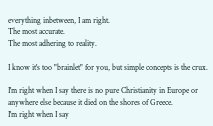everything inbetween, I am right.
The most accurate.
The most adhering to reality.

I know it's too "brainlet" for you, but simple concepts is the crux.

I'm right when I say there is no pure Christianity in Europe or anywhere else because it died on the shores of Greece.
I'm right when I say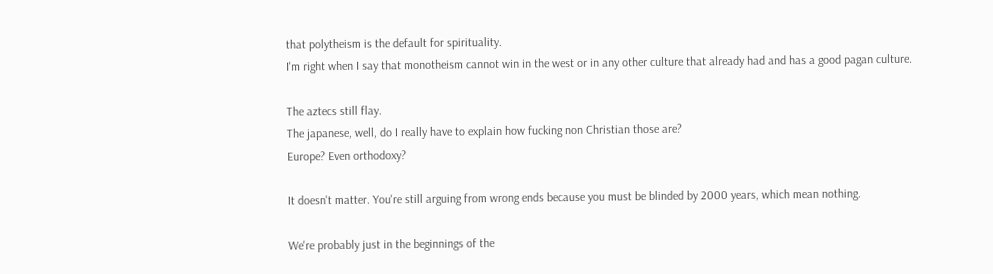that polytheism is the default for spirituality.
I'm right when I say that monotheism cannot win in the west or in any other culture that already had and has a good pagan culture.

The aztecs still flay.
The japanese, well, do I really have to explain how fucking non Christian those are?
Europe? Even orthodoxy?

It doesn't matter. You're still arguing from wrong ends because you must be blinded by 2000 years, which mean nothing.

We're probably just in the beginnings of the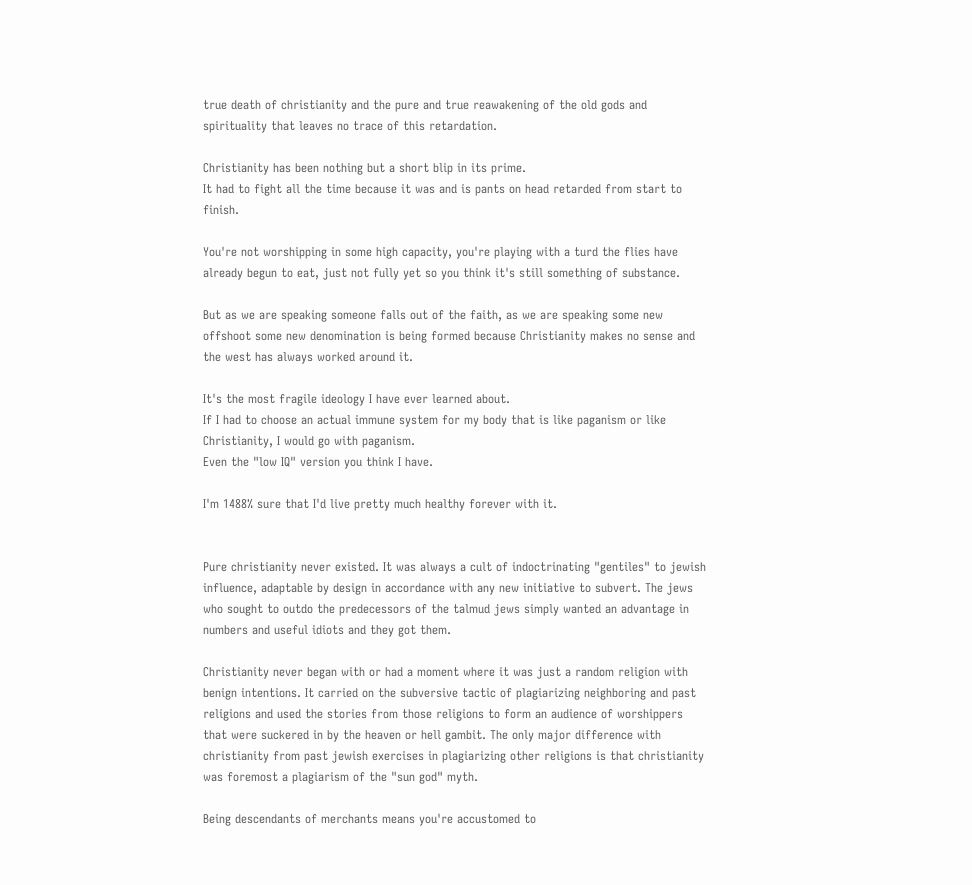true death of christianity and the pure and true reawakening of the old gods and spirituality that leaves no trace of this retardation.

Christianity has been nothing but a short blip in its prime.
It had to fight all the time because it was and is pants on head retarded from start to finish.

You're not worshipping in some high capacity, you're playing with a turd the flies have already begun to eat, just not fully yet so you think it's still something of substance.

But as we are speaking someone falls out of the faith, as we are speaking some new offshoot some new denomination is being formed because Christianity makes no sense and the west has always worked around it.

It's the most fragile ideology I have ever learned about.
If I had to choose an actual immune system for my body that is like paganism or like Christianity, I would go with paganism.
Even the "low IQ" version you think I have.

I'm 1488% sure that I'd live pretty much healthy forever with it.


Pure christianity never existed. It was always a cult of indoctrinating "gentiles" to jewish influence, adaptable by design in accordance with any new initiative to subvert. The jews who sought to outdo the predecessors of the talmud jews simply wanted an advantage in numbers and useful idiots and they got them.

Christianity never began with or had a moment where it was just a random religion with benign intentions. It carried on the subversive tactic of plagiarizing neighboring and past religions and used the stories from those religions to form an audience of worshippers that were suckered in by the heaven or hell gambit. The only major difference with christianity from past jewish exercises in plagiarizing other religions is that christianity was foremost a plagiarism of the "sun god" myth.

Being descendants of merchants means you're accustomed to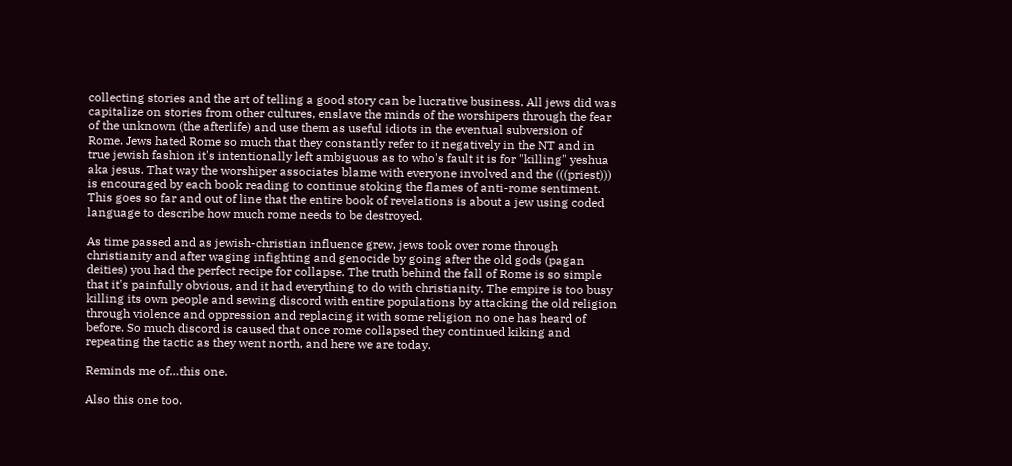collecting stories and the art of telling a good story can be lucrative business. All jews did was capitalize on stories from other cultures, enslave the minds of the worshipers through the fear of the unknown (the afterlife) and use them as useful idiots in the eventual subversion of Rome. Jews hated Rome so much that they constantly refer to it negatively in the NT and in true jewish fashion it's intentionally left ambiguous as to who's fault it is for "killing" yeshua aka jesus. That way the worshiper associates blame with everyone involved and the (((priest))) is encouraged by each book reading to continue stoking the flames of anti-rome sentiment. This goes so far and out of line that the entire book of revelations is about a jew using coded language to describe how much rome needs to be destroyed.

As time passed and as jewish-christian influence grew, jews took over rome through christianity and after waging infighting and genocide by going after the old gods (pagan deities) you had the perfect recipe for collapse. The truth behind the fall of Rome is so simple that it's painfully obvious, and it had everything to do with christianity. The empire is too busy killing its own people and sewing discord with entire populations by attacking the old religion through violence and oppression and replacing it with some religion no one has heard of before. So much discord is caused that once rome collapsed they continued kiking and repeating the tactic as they went north, and here we are today.

Reminds me of…this one.

Also this one too.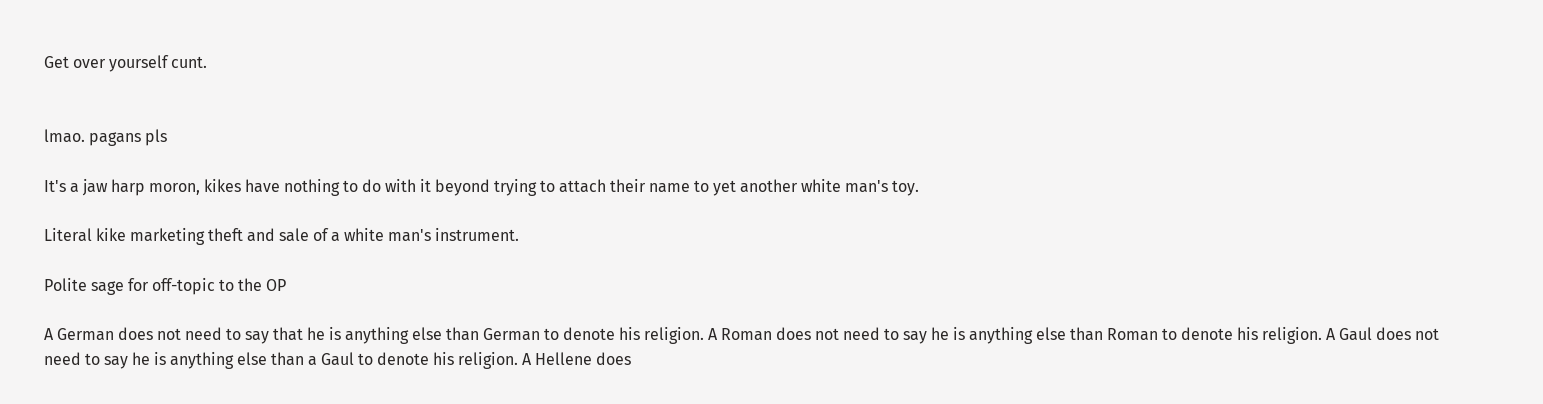Get over yourself cunt.


lmao. pagans pls

It's a jaw harp moron, kikes have nothing to do with it beyond trying to attach their name to yet another white man's toy.

Literal kike marketing theft and sale of a white man's instrument.

Polite sage for off-topic to the OP

A German does not need to say that he is anything else than German to denote his religion. A Roman does not need to say he is anything else than Roman to denote his religion. A Gaul does not need to say he is anything else than a Gaul to denote his religion. A Hellene does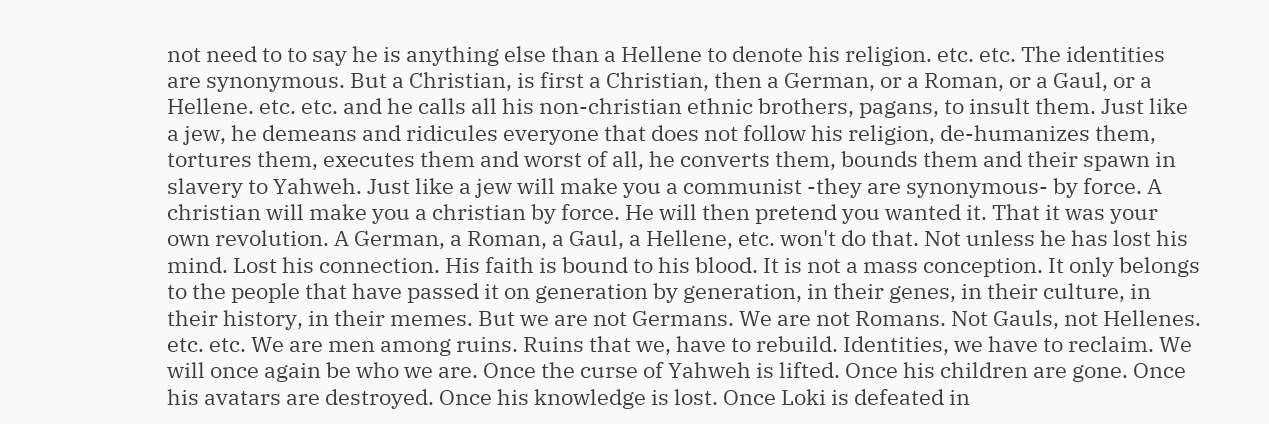not need to to say he is anything else than a Hellene to denote his religion. etc. etc. The identities are synonymous. But a Christian, is first a Christian, then a German, or a Roman, or a Gaul, or a Hellene. etc. etc. and he calls all his non-christian ethnic brothers, pagans, to insult them. Just like a jew, he demeans and ridicules everyone that does not follow his religion, de-humanizes them, tortures them, executes them and worst of all, he converts them, bounds them and their spawn in slavery to Yahweh. Just like a jew will make you a communist -they are synonymous- by force. A christian will make you a christian by force. He will then pretend you wanted it. That it was your own revolution. A German, a Roman, a Gaul, a Hellene, etc. won't do that. Not unless he has lost his mind. Lost his connection. His faith is bound to his blood. It is not a mass conception. It only belongs to the people that have passed it on generation by generation, in their genes, in their culture, in their history, in their memes. But we are not Germans. We are not Romans. Not Gauls, not Hellenes. etc. etc. We are men among ruins. Ruins that we, have to rebuild. Identities, we have to reclaim. We will once again be who we are. Once the curse of Yahweh is lifted. Once his children are gone. Once his avatars are destroyed. Once his knowledge is lost. Once Loki is defeated in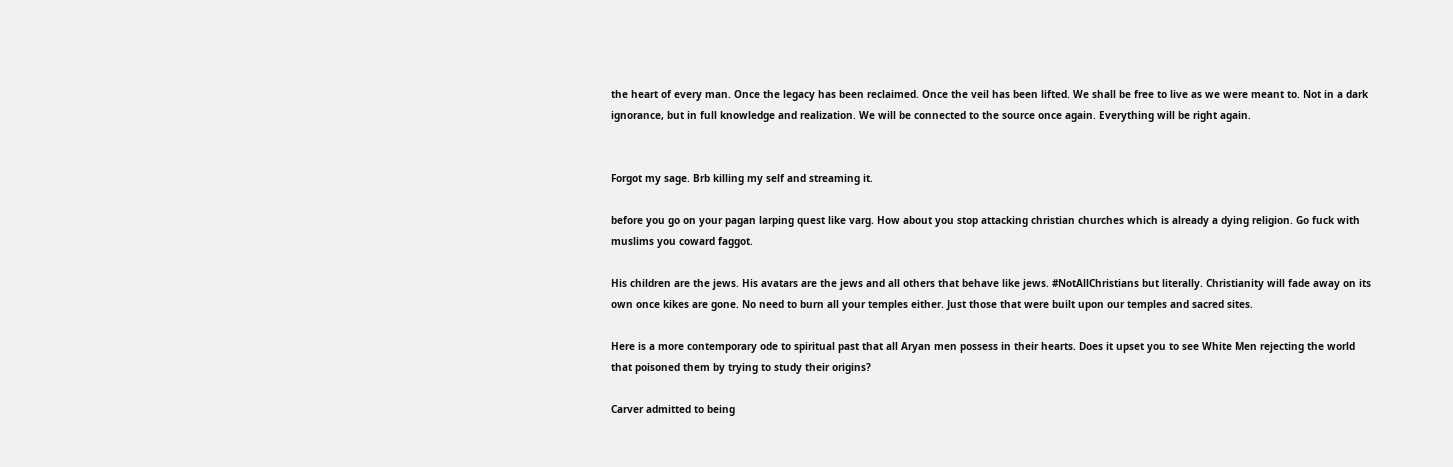the heart of every man. Once the legacy has been reclaimed. Once the veil has been lifted. We shall be free to live as we were meant to. Not in a dark ignorance, but in full knowledge and realization. We will be connected to the source once again. Everything will be right again.


Forgot my sage. Brb killing my self and streaming it.

before you go on your pagan larping quest like varg. How about you stop attacking christian churches which is already a dying religion. Go fuck with muslims you coward faggot.

His children are the jews. His avatars are the jews and all others that behave like jews. #NotAllChristians but literally. Christianity will fade away on its own once kikes are gone. No need to burn all your temples either. Just those that were built upon our temples and sacred sites.

Here is a more contemporary ode to spiritual past that all Aryan men possess in their hearts. Does it upset you to see White Men rejecting the world that poisoned them by trying to study their origins?

Carver admitted to being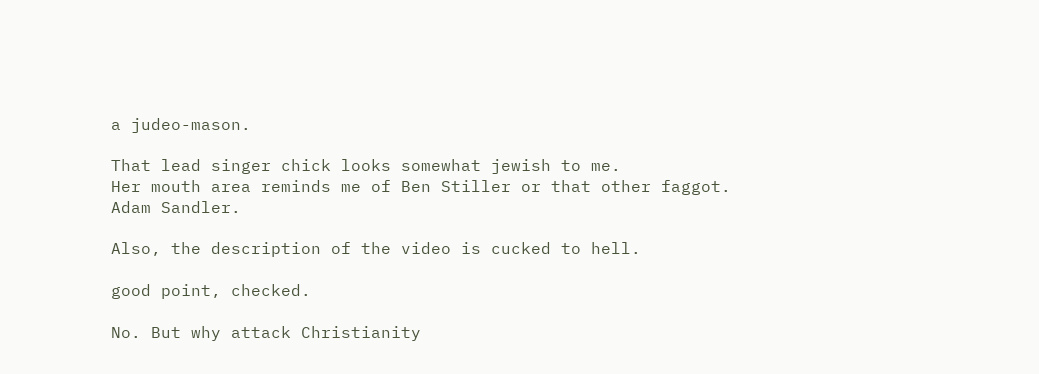a judeo-mason.

That lead singer chick looks somewhat jewish to me.
Her mouth area reminds me of Ben Stiller or that other faggot.
Adam Sandler.

Also, the description of the video is cucked to hell.

good point, checked.

No. But why attack Christianity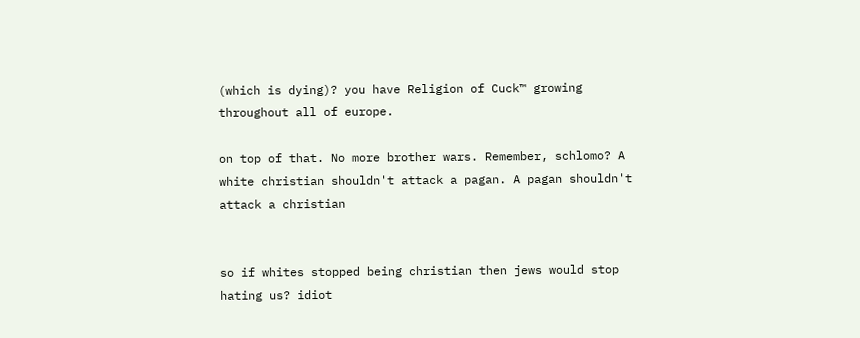(which is dying)? you have Religion of Cuck™ growing throughout all of europe.

on top of that. No more brother wars. Remember, schlomo? A white christian shouldn't attack a pagan. A pagan shouldn't attack a christian


so if whites stopped being christian then jews would stop hating us? idiot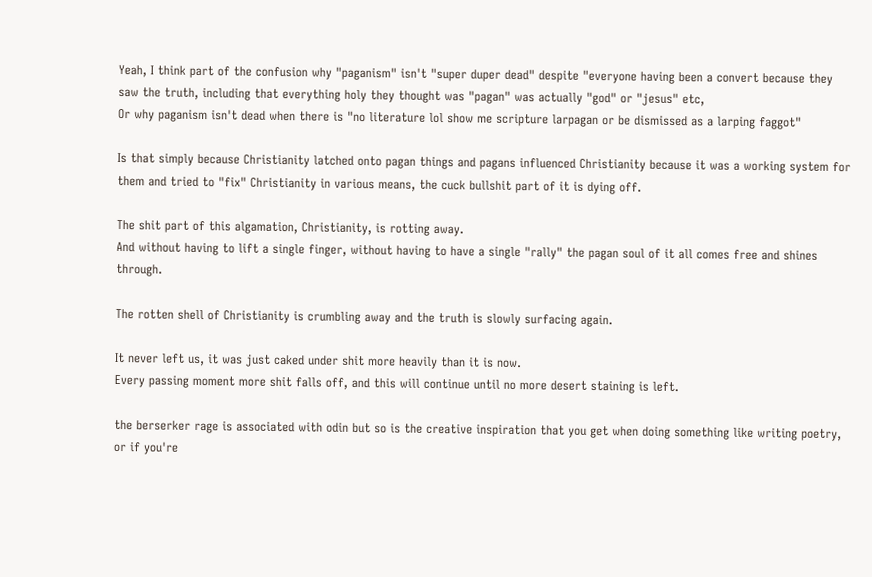Yeah, I think part of the confusion why "paganism" isn't "super duper dead" despite "everyone having been a convert because they saw the truth, including that everything holy they thought was "pagan" was actually "god" or "jesus" etc,
Or why paganism isn't dead when there is "no literature lol show me scripture larpagan or be dismissed as a larping faggot"

Is that simply because Christianity latched onto pagan things and pagans influenced Christianity because it was a working system for them and tried to "fix" Christianity in various means, the cuck bullshit part of it is dying off.

The shit part of this algamation, Christianity, is rotting away.
And without having to lift a single finger, without having to have a single "rally" the pagan soul of it all comes free and shines through.

The rotten shell of Christianity is crumbling away and the truth is slowly surfacing again.

It never left us, it was just caked under shit more heavily than it is now.
Every passing moment more shit falls off, and this will continue until no more desert staining is left.

the berserker rage is associated with odin but so is the creative inspiration that you get when doing something like writing poetry, or if you're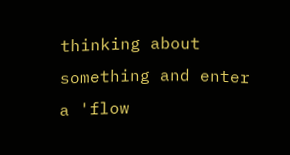thinking about something and enter a 'flow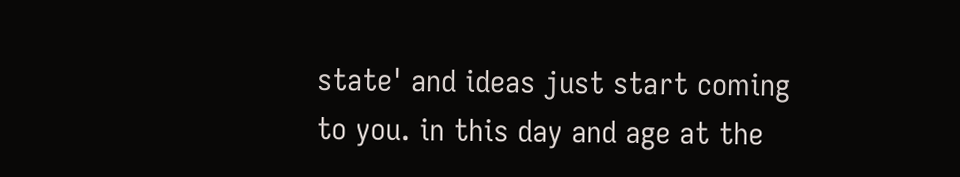state' and ideas just start coming to you. in this day and age at the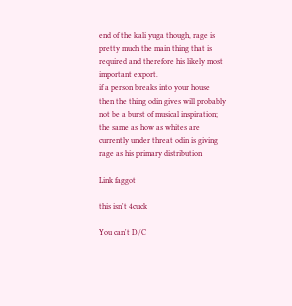end of the kali yuga though, rage is pretty much the main thing that is required and therefore his likely most important export.
if a person breaks into your house then the thing odin gives will probably not be a burst of musical inspiration; the same as how as whites are currently under threat odin is giving rage as his primary distribution

Link faggot

this isn't 4cuck

You can't D/C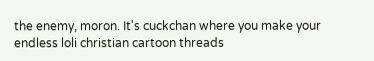the enemy, moron. It's cuckchan where you make your endless loli christian cartoon threads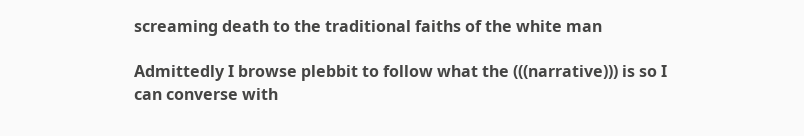screaming death to the traditional faiths of the white man

Admittedly I browse plebbit to follow what the (((narrative))) is so I can converse with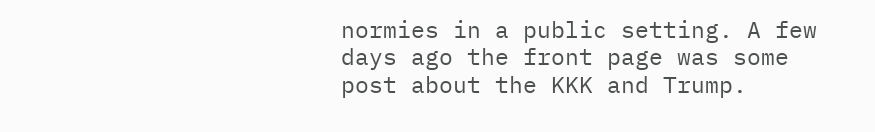normies in a public setting. A few days ago the front page was some post about the KKK and Trump.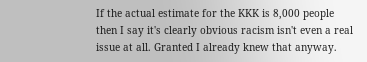If the actual estimate for the KKK is 8,000 people then I say it's clearly obvious racism isn't even a real issue at all. Granted I already knew that anyway.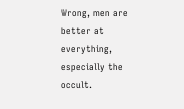Wrong, men are better at everything, especially the occult.